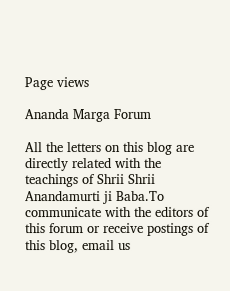Page views

Ananda Marga Forum

All the letters on this blog are directly related with the teachings of Shrii Shrii Anandamurti ji Baba.To communicate with the editors of this forum or receive postings of this blog, email us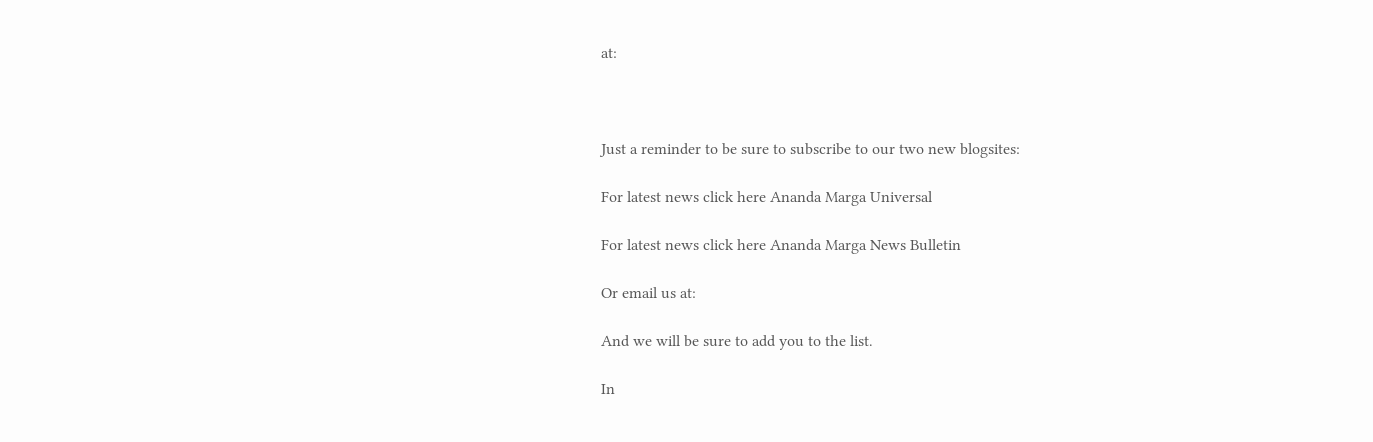at:



Just a reminder to be sure to subscribe to our two new blogsites:

For latest news click here Ananda Marga Universal

For latest news click here Ananda Marga News Bulletin

Or email us at:

And we will be sure to add you to the list.

In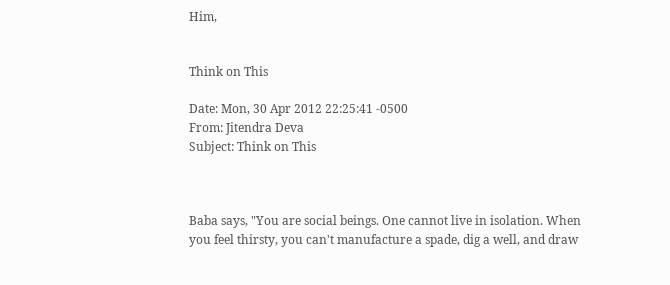Him,


Think on This

Date: Mon, 30 Apr 2012 22:25:41 -0500
From: Jitendra Deva
Subject: Think on This



Baba says, "You are social beings. One cannot live in isolation. When
you feel thirsty, you can't manufacture a spade, dig a well, and draw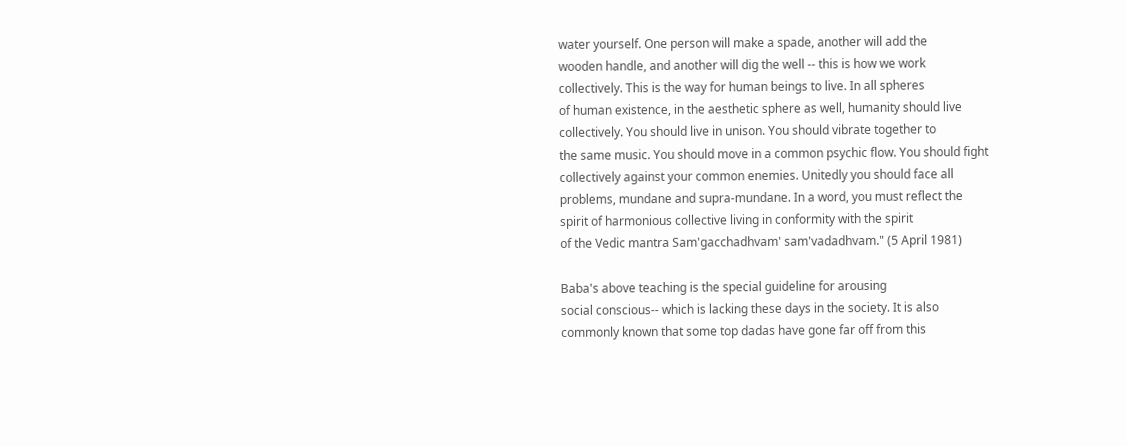water yourself. One person will make a spade, another will add the
wooden handle, and another will dig the well -- this is how we work
collectively. This is the way for human beings to live. In all spheres
of human existence, in the aesthetic sphere as well, humanity should live
collectively. You should live in unison. You should vibrate together to
the same music. You should move in a common psychic flow. You should fight
collectively against your common enemies. Unitedly you should face all
problems, mundane and supra-mundane. In a word, you must reflect the
spirit of harmonious collective living in conformity with the spirit
of the Vedic mantra Sam'gacchadhvam' sam'vadadhvam." (5 April 1981)

Baba's above teaching is the special guideline for arousing
social conscious-- which is lacking these days in the society. It is also
commonly known that some top dadas have gone far off from this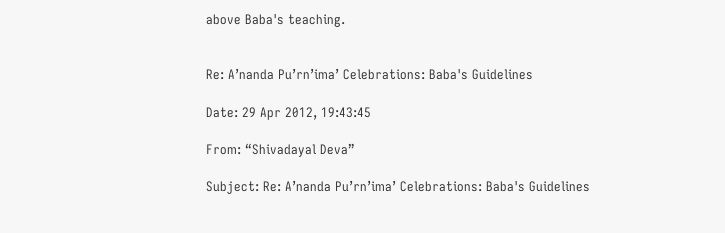above Baba's teaching.


Re: A’nanda Pu’rn’ima’ Celebrations: Baba's Guidelines

Date: 29 Apr 2012, 19:43:45

From: “Shivadayal Deva”

Subject: Re: A’nanda Pu’rn’ima’ Celebrations: Baba's Guidelines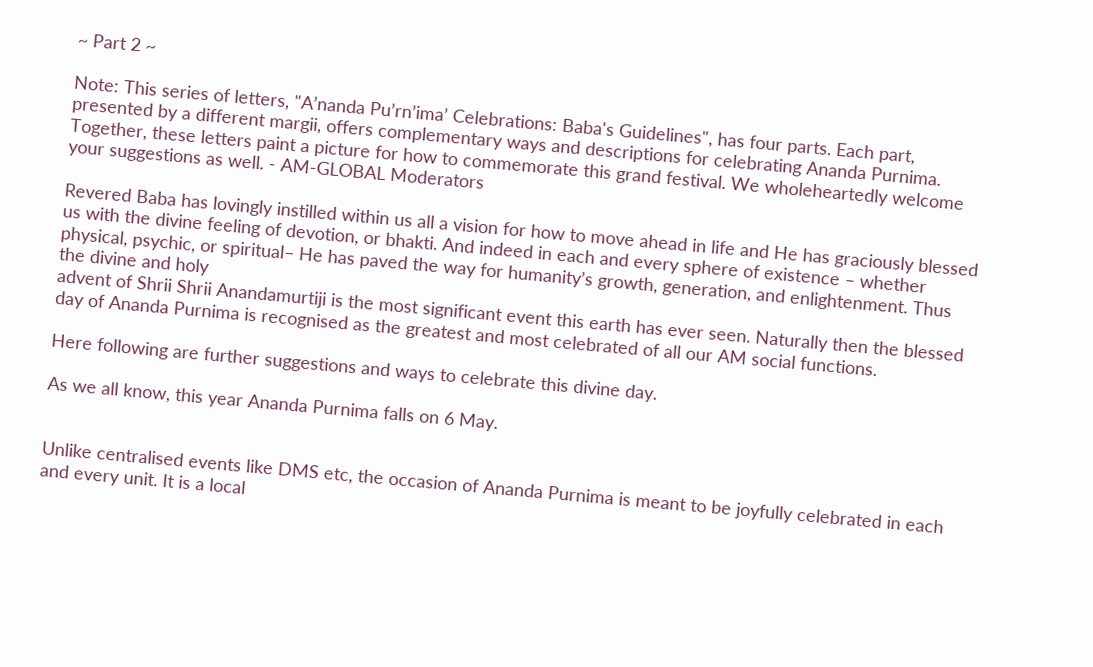~ Part 2 ~

Note: This series of letters, "A’nanda Pu’rn’ima’ Celebrations: Baba's Guidelines", has four parts. Each part, presented by a different margii, offers complementary ways and descriptions for celebrating Ananda Purnima. Together, these letters paint a picture for how to commemorate this grand festival. We wholeheartedly welcome your suggestions as well. - AM-GLOBAL Moderators

Revered Baba has lovingly instilled within us all a vision for how to move ahead in life and He has graciously blessed us with the divine feeling of devotion, or bhakti. And indeed in each and every sphere of existence – whether physical, psychic, or spiritual– He has paved the way for humanity’s growth, generation, and enlightenment. Thus the divine and holy
advent of Shrii Shrii Anandamurtiji is the most significant event this earth has ever seen. Naturally then the blessed day of Ananda Purnima is recognised as the greatest and most celebrated of all our AM social functions.

Here following are further suggestions and ways to celebrate this divine day.

As we all know, this year Ananda Purnima falls on 6 May.


Unlike centralised events like DMS etc, the occasion of Ananda Purnima is meant to be joyfully celebrated in each and every unit. It is a local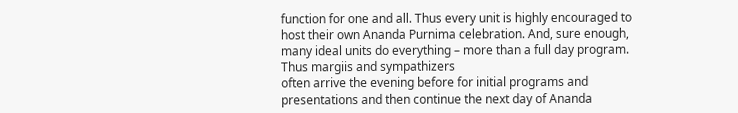function for one and all. Thus every unit is highly encouraged to host their own Ananda Purnima celebration. And, sure enough, many ideal units do everything – more than a full day program. Thus margiis and sympathizers
often arrive the evening before for initial programs and presentations and then continue the next day of Ananda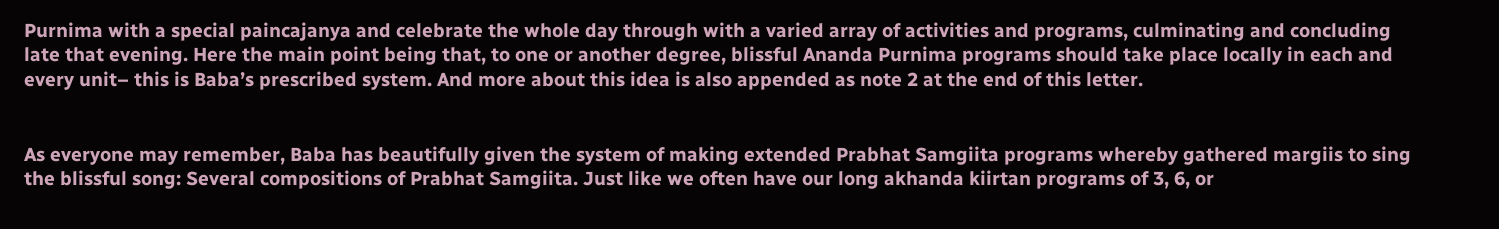Purnima with a special paincajanya and celebrate the whole day through with a varied array of activities and programs, culminating and concluding late that evening. Here the main point being that, to one or another degree, blissful Ananda Purnima programs should take place locally in each and every unit– this is Baba’s prescribed system. And more about this idea is also appended as note 2 at the end of this letter.


As everyone may remember, Baba has beautifully given the system of making extended Prabhat Samgiita programs whereby gathered margiis to sing the blissful song: Several compositions of Prabhat Samgiita. Just like we often have our long akhanda kiirtan programs of 3, 6, or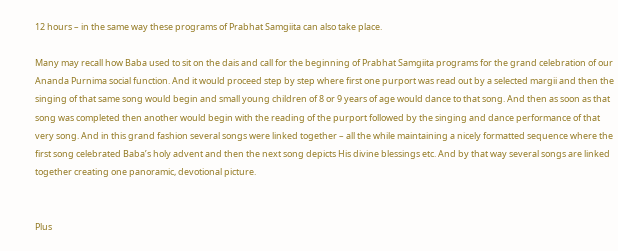12 hours – in the same way these programs of Prabhat Samgiita can also take place.

Many may recall how Baba used to sit on the dais and call for the beginning of Prabhat Samgiita programs for the grand celebration of our Ananda Purnima social function. And it would proceed step by step where first one purport was read out by a selected margii and then the singing of that same song would begin and small young children of 8 or 9 years of age would dance to that song. And then as soon as that song was completed then another would begin with the reading of the purport followed by the singing and dance performance of that very song. And in this grand fashion several songs were linked together – all the while maintaining a nicely formatted sequence where the first song celebrated Baba’s holy advent and then the next song depicts His divine blessings etc. And by that way several songs are linked together creating one panoramic, devotional picture.


Plus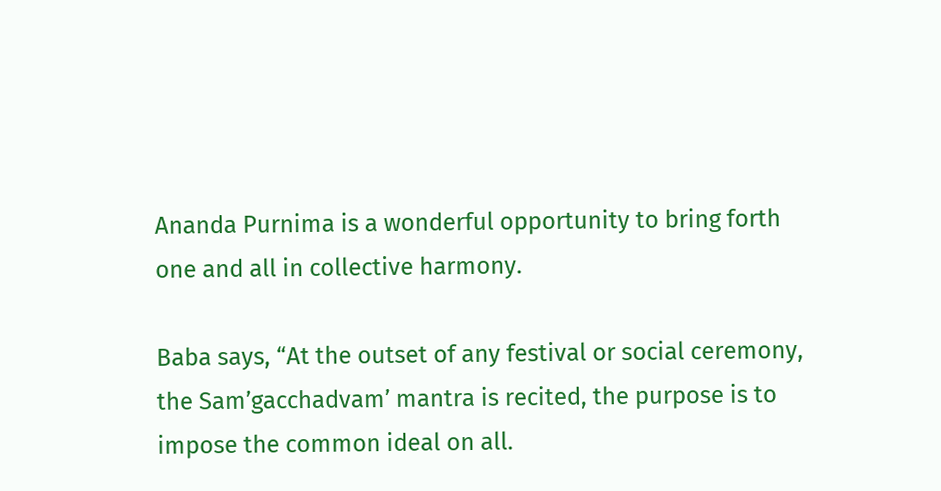Ananda Purnima is a wonderful opportunity to bring forth one and all in collective harmony.

Baba says, “At the outset of any festival or social ceremony, the Sam’gacchadvam’ mantra is recited, the purpose is to impose the common ideal on all.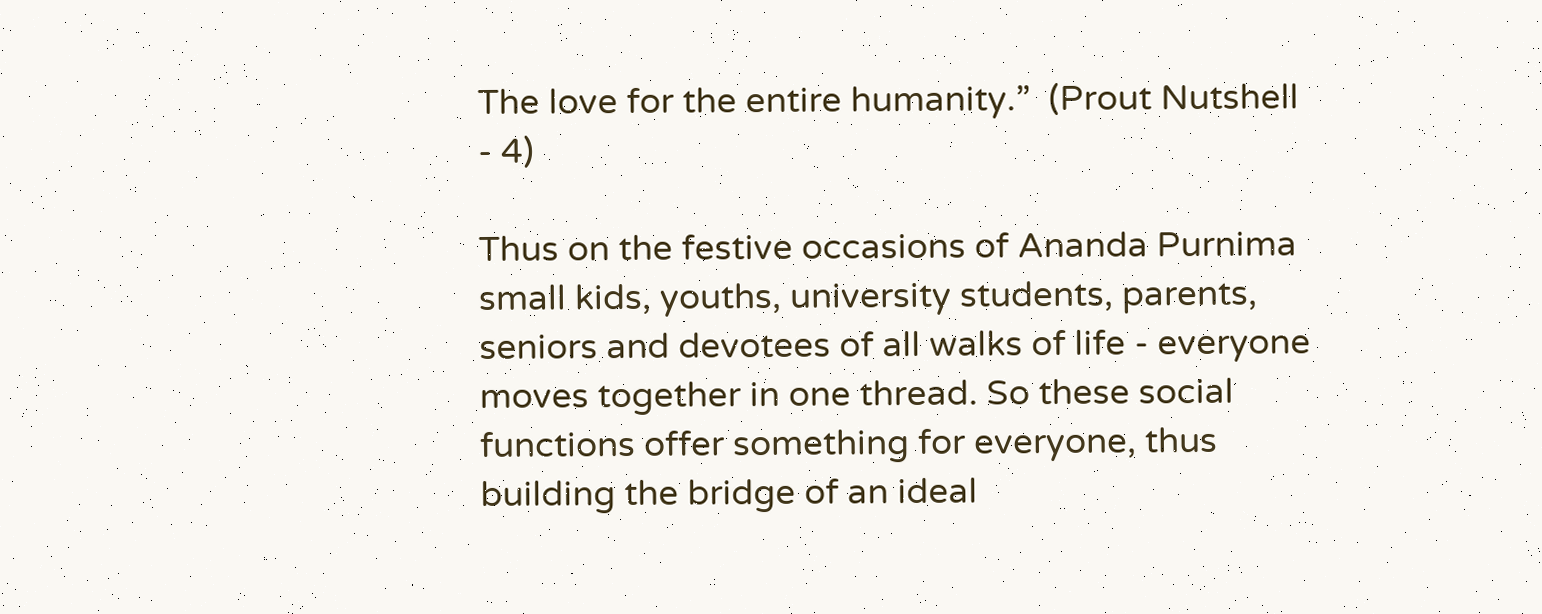The love for the entire humanity.”  (Prout Nutshell - 4)

Thus on the festive occasions of Ananda Purnima small kids, youths, university students, parents, seniors and devotees of all walks of life - everyone moves together in one thread. So these social functions offer something for everyone, thus building the bridge of an ideal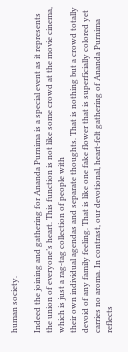human society.

Indeed the joining and gathering for Ananda Purnima is a special event as it represents the union of everyone’s heart. This function is not like some crowd at the movie cinema, which is just a rag-tag collection of people with
their own individual agendas and separate thoughts. That is nothing but a crowd totally devoid of any family feeling. That is like one fake flower that is superficially colored yet carries no aroma. In contrast, our devotional, heart-felt gathering of Ananda Purnima reflects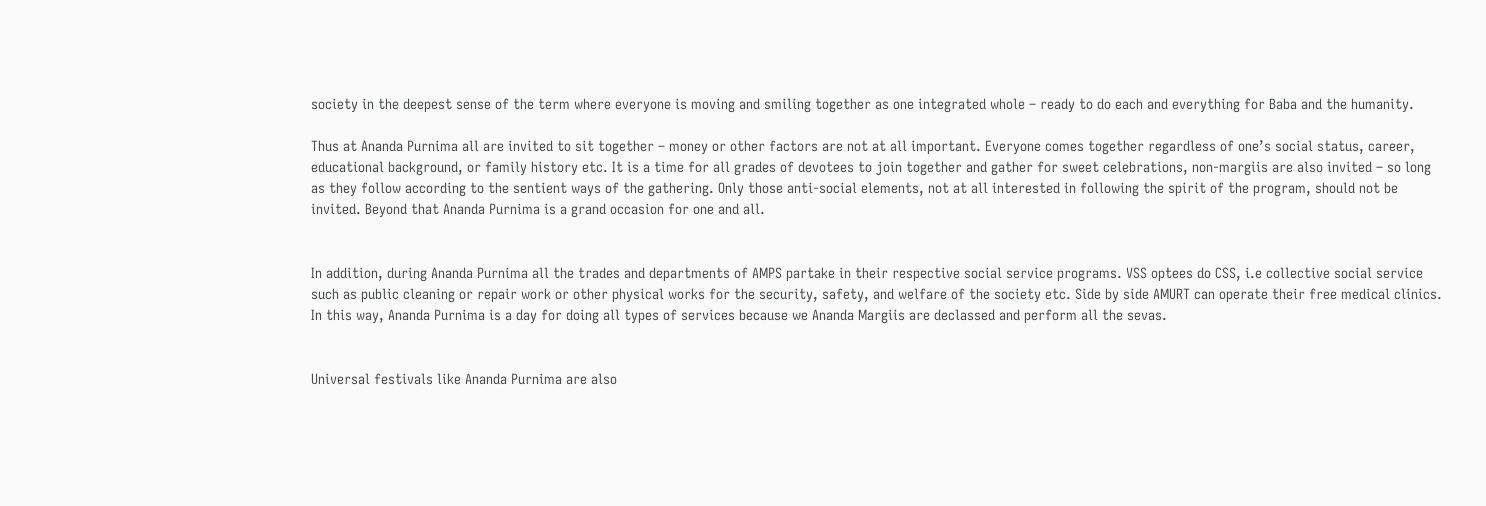society in the deepest sense of the term where everyone is moving and smiling together as one integrated whole – ready to do each and everything for Baba and the humanity.

Thus at Ananda Purnima all are invited to sit together – money or other factors are not at all important. Everyone comes together regardless of one’s social status, career, educational background, or family history etc. It is a time for all grades of devotees to join together and gather for sweet celebrations, non-margiis are also invited – so long as they follow according to the sentient ways of the gathering. Only those anti-social elements, not at all interested in following the spirit of the program, should not be invited. Beyond that Ananda Purnima is a grand occasion for one and all.


In addition, during Ananda Purnima all the trades and departments of AMPS partake in their respective social service programs. VSS optees do CSS, i.e collective social service such as public cleaning or repair work or other physical works for the security, safety, and welfare of the society etc. Side by side AMURT can operate their free medical clinics. In this way, Ananda Purnima is a day for doing all types of services because we Ananda Margiis are declassed and perform all the sevas.


Universal festivals like Ananda Purnima are also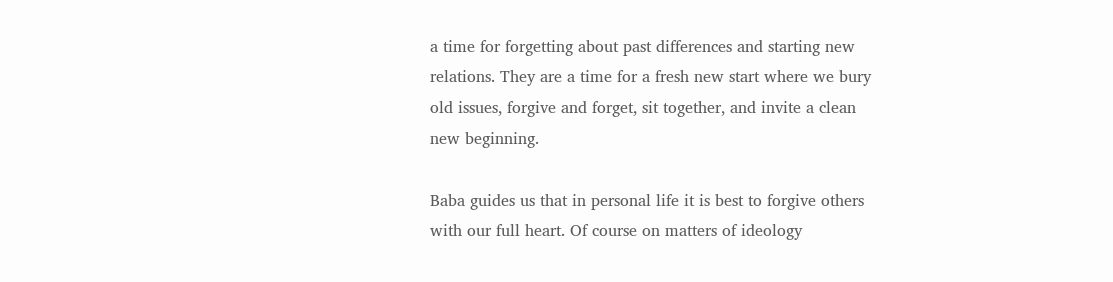a time for forgetting about past differences and starting new relations. They are a time for a fresh new start where we bury old issues, forgive and forget, sit together, and invite a clean new beginning.

Baba guides us that in personal life it is best to forgive others with our full heart. Of course on matters of ideology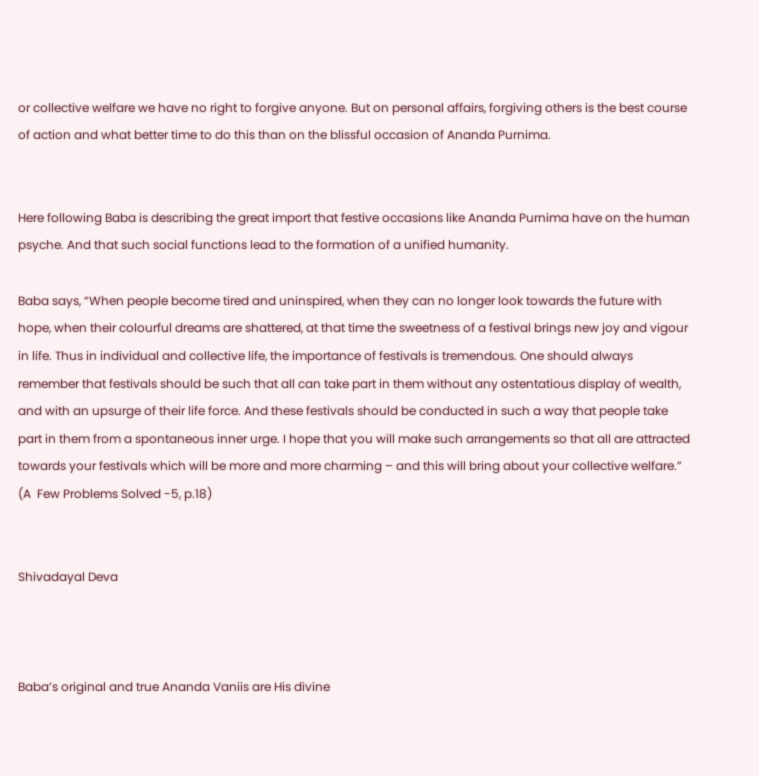or collective welfare we have no right to forgive anyone. But on personal affairs, forgiving others is the best course of action and what better time to do this than on the blissful occasion of Ananda Purnima.


Here following Baba is describing the great import that festive occasions like Ananda Purnima have on the human psyche. And that such social functions lead to the formation of a unified humanity.

Baba says, “When people become tired and uninspired, when they can no longer look towards the future with hope, when their colourful dreams are shattered, at that time the sweetness of a festival brings new joy and vigour in life. Thus in individual and collective life, the importance of festivals is tremendous. One should always remember that festivals should be such that all can take part in them without any ostentatious display of wealth, and with an upsurge of their life force. And these festivals should be conducted in such a way that people take part in them from a spontaneous inner urge. I hope that you will make such arrangements so that all are attracted towards your festivals which will be more and more charming – and this will bring about your collective welfare.” (A  Few Problems Solved -5, p.18)


Shivadayal Deva



Baba’s original and true Ananda Vaniis are His divine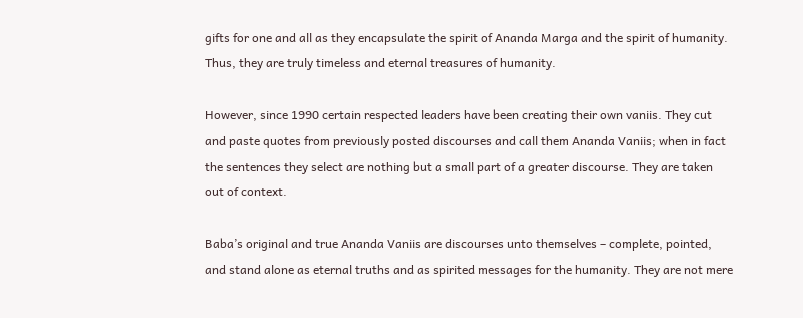gifts for one and all as they encapsulate the spirit of Ananda Marga and the spirit of humanity. Thus, they are truly timeless and eternal treasures of humanity.

However, since 1990 certain respected leaders have been creating their own vaniis. They cut and paste quotes from previously posted discourses and call them Ananda Vaniis; when in fact the sentences they select are nothing but a small part of a greater discourse. They are taken out of context.

Baba’s original and true Ananda Vaniis are discourses unto themselves – complete, pointed, and stand alone as eternal truths and as spirited messages for the humanity. They are not mere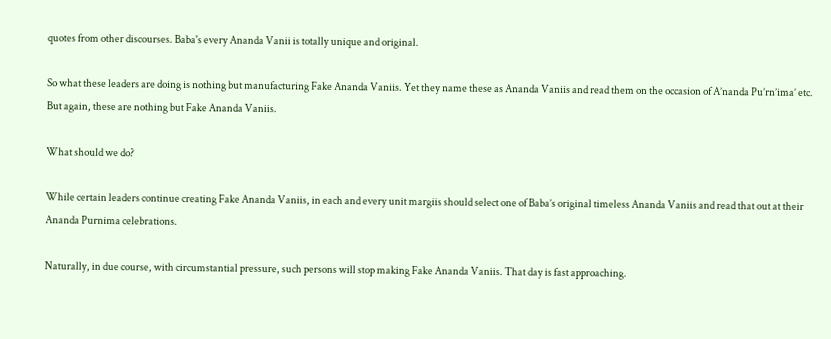quotes from other discourses. Baba's every Ananda Vanii is totally unique and original.

So what these leaders are doing is nothing but manufacturing Fake Ananda Vaniis. Yet they name these as Ananda Vaniis and read them on the occasion of A’nanda Pu’rn’ima’ etc. But again, these are nothing but Fake Ananda Vaniis.

What should we do?

While certain leaders continue creating Fake Ananda Vaniis, in each and every unit margiis should select one of Baba’s original timeless Ananda Vaniis and read that out at their Ananda Purnima celebrations.

Naturally, in due course, with circumstantial pressure, such persons will stop making Fake Ananda Vaniis. That day is fast approaching.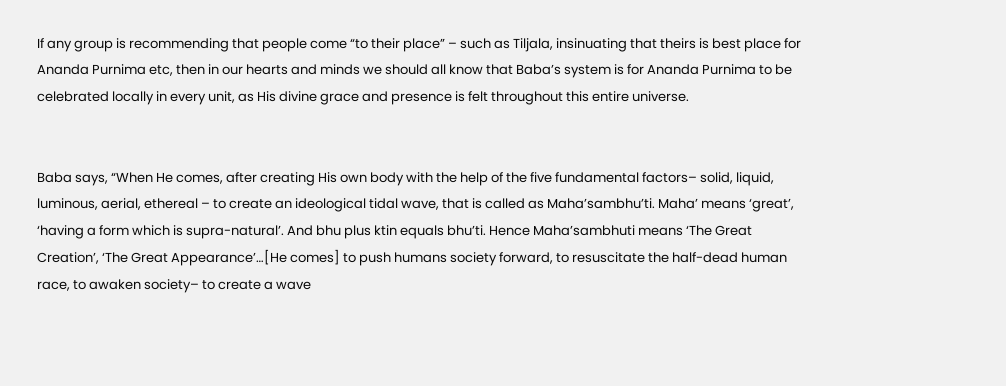If any group is recommending that people come “to their place” – such as Tiljala, insinuating that theirs is best place for Ananda Purnima etc, then in our hearts and minds we should all know that Baba’s system is for Ananda Purnima to be celebrated locally in every unit, as His divine grace and presence is felt throughout this entire universe.


Baba says, “When He comes, after creating His own body with the help of the five fundamental factors– solid, liquid, luminous, aerial, ethereal – to create an ideological tidal wave, that is called as Maha’sambhu’ti. Maha’ means ‘great’, ‘having a form which is supra-natural’. And bhu plus ktin equals bhu’ti. Hence Maha’sambhuti means ‘The Great Creation’, ‘The Great Appearance’…[He comes] to push humans society forward, to resuscitate the half-dead human race, to awaken society– to create a wave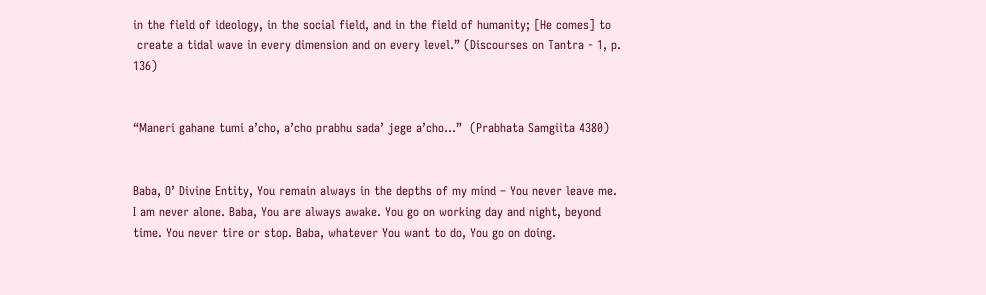in the field of ideology, in the social field, and in the field of humanity; [He comes] to
 create a tidal wave in every dimension and on every level.” (Discourses on Tantra - 1, p. 136)


“Maneri gahane tumi a’cho, a’cho prabhu sada’ jege a’cho…”  (Prabhata Samgiita 4380)


Baba, O’ Divine Entity, You remain always in the depths of my mind – You never leave me. I am never alone. Baba, You are always awake. You go on working day and night, beyond time. You never tire or stop. Baba, whatever You want to do, You go on doing.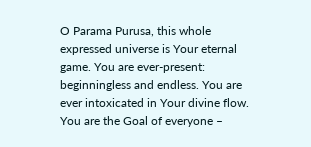O Parama Purusa, this whole expressed universe is Your eternal game. You are ever-present: beginningless and endless. You are ever intoxicated in Your divine flow. You are the Goal of everyone –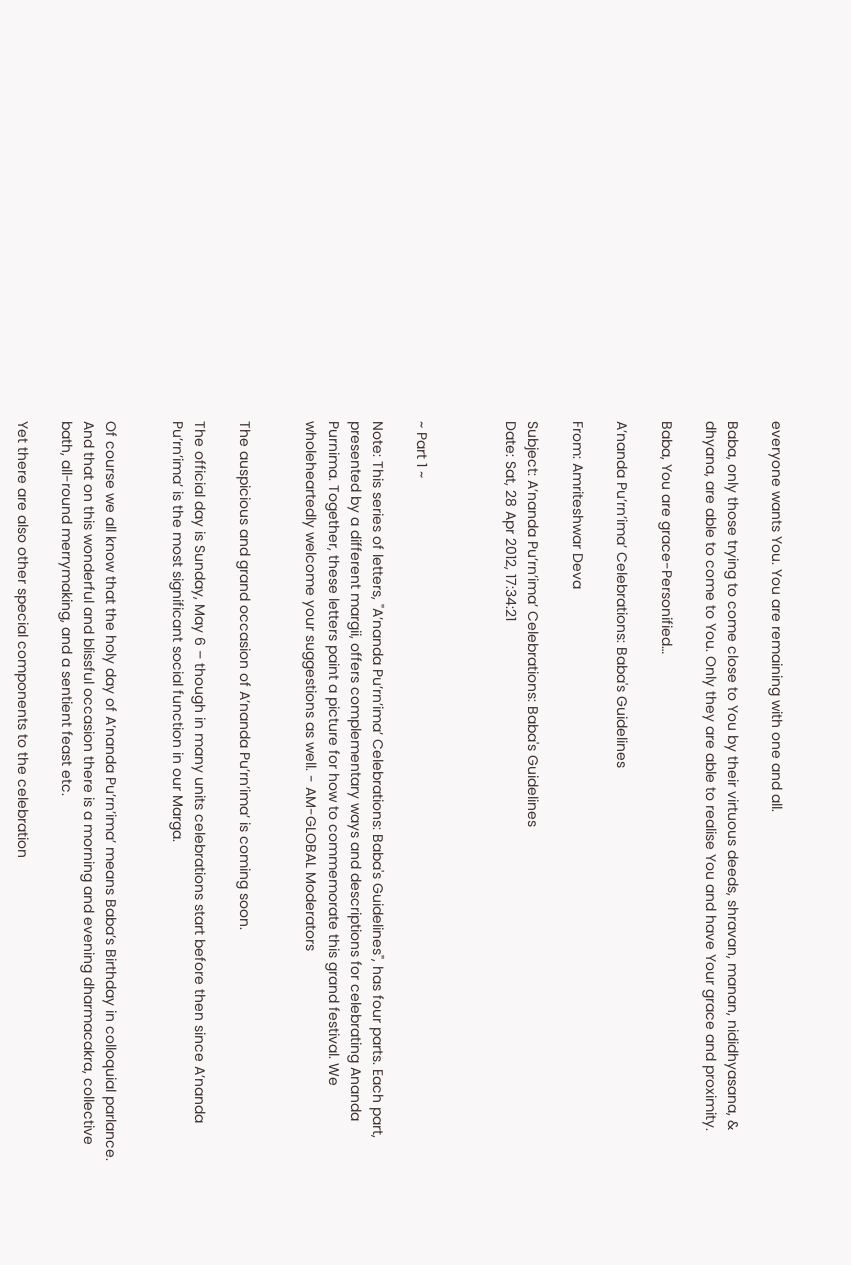everyone wants You. You are remaining with one and all.

Baba, only those trying to come close to You by their virtuous deeds, shravan, manan, nididhyasana, & dhyana, are able to come to You. Only they are able to realise You and have Your grace and proximity.

Baba, You are grace-Personified…

A’nanda Pu’rn’ima’ Celebrations: Baba's Guidelines

From: Amriteshwar Deva

Subject: A’nanda Pu’rn’ima’ Celebrations: Baba's Guidelines
Date: Sat, 28 Apr 2012, 17:34:21



~ Part 1 ~

Note: This series of letters, "A’nanda Pu’rn’ima’ Celebrations: Baba's Guidelines", has four parts. Each part, presented by a different margii, offers complementary ways and descriptions for celebrating Ananda Purnima. Together, these letters paint a picture for how to commemorate this grand festival. We wholeheartedly welcome your suggestions as well. - AM-GLOBAL Moderators


The auspicious and grand occasion of A’nanda Pu’rn’ima’ is coming soon.

The official day is Sunday, May 6 – though in many units celebrations start before then since A’nanda Pu’rn’ima’ is the most significant social function in our Marga.


Of course we all know that the holy day of A’nanda Pu’rn’ima’ means Baba’s Birthday in colloquial parlance. And that on this wonderful and blissful occasion there is a morning and evening dharmacakra, collective bath, all-round merrymaking, and a sentient feast etc.

Yet there are also other special components to the celebration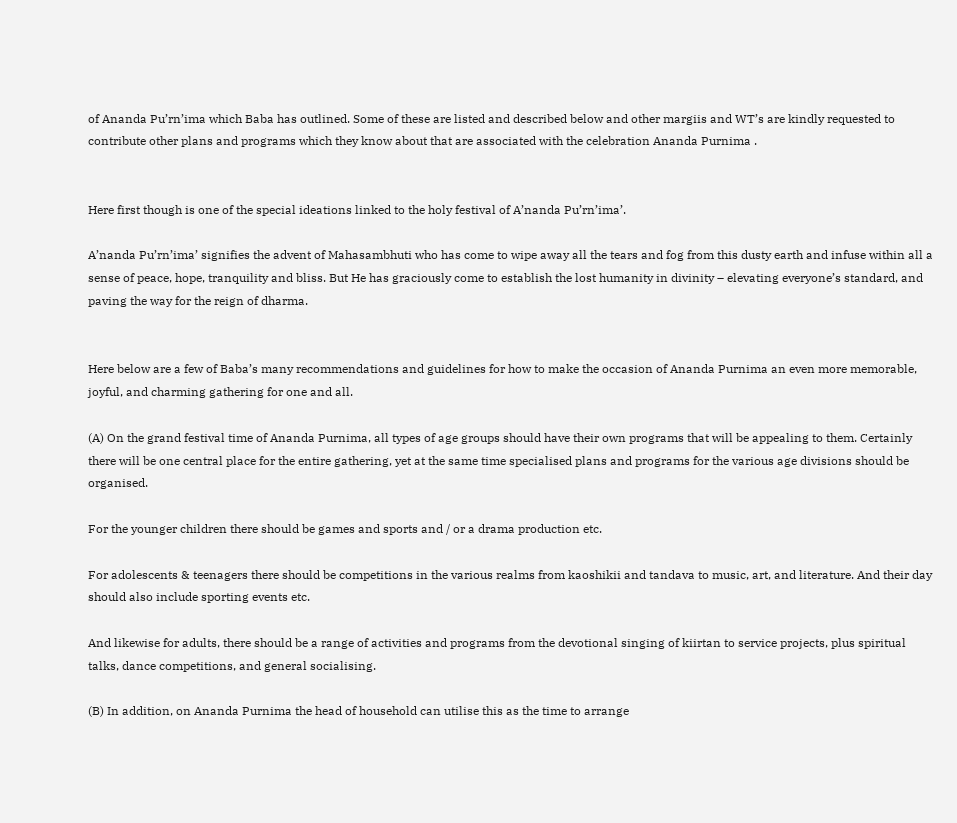of Ananda Pu’rn’ima which Baba has outlined. Some of these are listed and described below and other margiis and WT’s are kindly requested to contribute other plans and programs which they know about that are associated with the celebration Ananda Purnima .


Here first though is one of the special ideations linked to the holy festival of A’nanda Pu’rn’ima’.

A’nanda Pu’rn’ima’ signifies the advent of Mahasambhuti who has come to wipe away all the tears and fog from this dusty earth and infuse within all a sense of peace, hope, tranquility and bliss. But He has graciously come to establish the lost humanity in divinity – elevating everyone’s standard, and paving the way for the reign of dharma.


Here below are a few of Baba’s many recommendations and guidelines for how to make the occasion of Ananda Purnima an even more memorable, joyful, and charming gathering for one and all.

(A) On the grand festival time of Ananda Purnima, all types of age groups should have their own programs that will be appealing to them. Certainly there will be one central place for the entire gathering, yet at the same time specialised plans and programs for the various age divisions should be organised.

For the younger children there should be games and sports and / or a drama production etc.

For adolescents & teenagers there should be competitions in the various realms from kaoshikii and tandava to music, art, and literature. And their day should also include sporting events etc.

And likewise for adults, there should be a range of activities and programs from the devotional singing of kiirtan to service projects, plus spiritual talks, dance competitions, and general socialising.

(B) In addition, on Ananda Purnima the head of household can utilise this as the time to arrange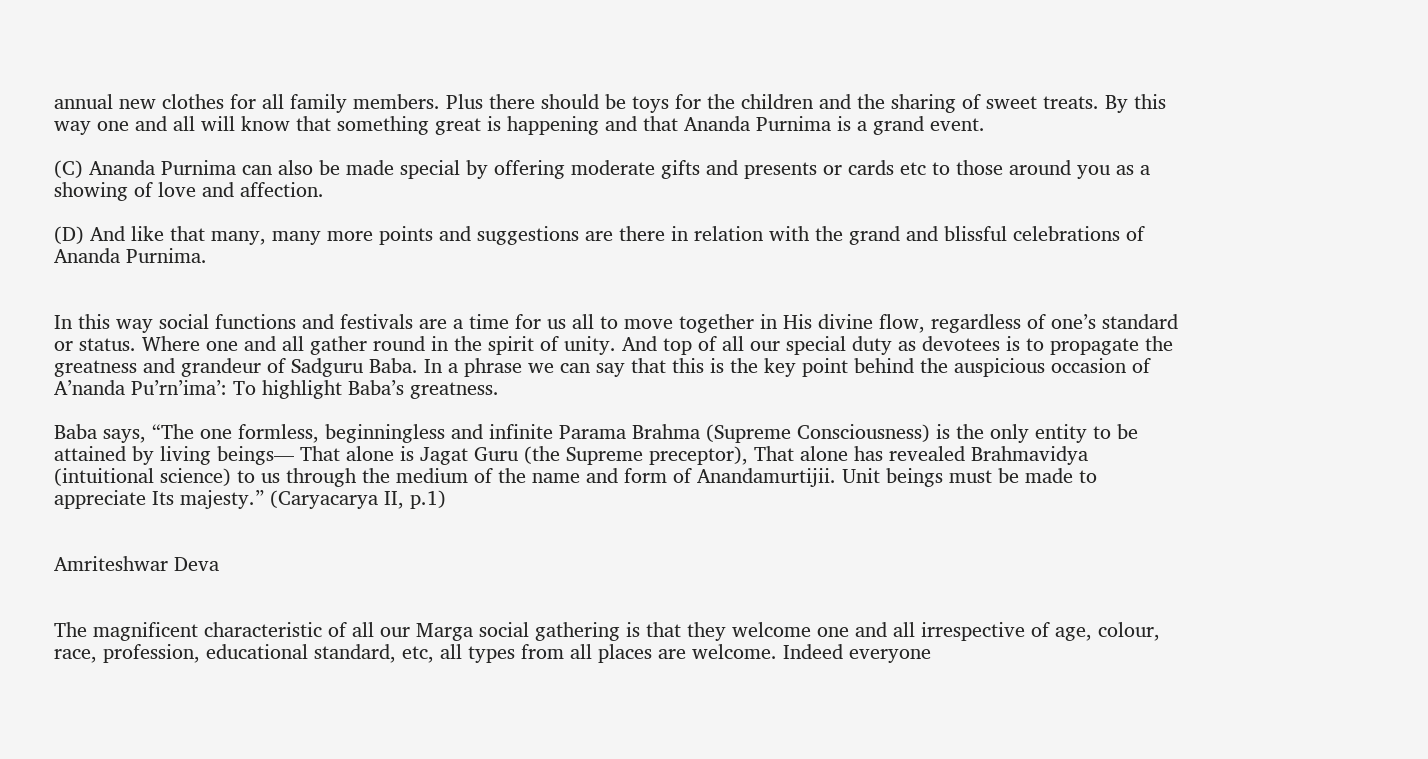annual new clothes for all family members. Plus there should be toys for the children and the sharing of sweet treats. By this way one and all will know that something great is happening and that Ananda Purnima is a grand event.

(C) Ananda Purnima can also be made special by offering moderate gifts and presents or cards etc to those around you as a showing of love and affection.

(D) And like that many, many more points and suggestions are there in relation with the grand and blissful celebrations of Ananda Purnima.


In this way social functions and festivals are a time for us all to move together in His divine flow, regardless of one’s standard or status. Where one and all gather round in the spirit of unity. And top of all our special duty as devotees is to propagate the greatness and grandeur of Sadguru Baba. In a phrase we can say that this is the key point behind the auspicious occasion of A’nanda Pu’rn’ima’: To highlight Baba’s greatness.

Baba says, “The one formless, beginningless and infinite Parama Brahma (Supreme Consciousness) is the only entity to be attained by living beings— That alone is Jagat Guru (the Supreme preceptor), That alone has revealed Brahmavidya (intuitional science) to us through the medium of the name and form of Anandamurtijii. Unit beings must be made to appreciate Its majesty.” (Caryacarya II, p.1)


Amriteshwar Deva


The magnificent characteristic of all our Marga social gathering is that they welcome one and all irrespective of age, colour, race, profession, educational standard, etc, all types from all places are welcome. Indeed everyone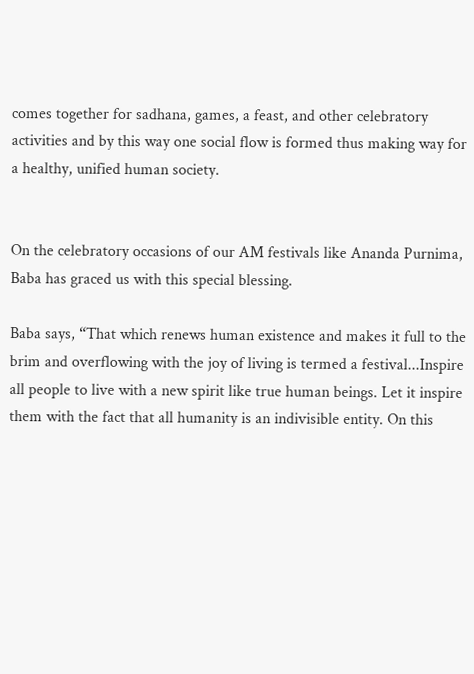comes together for sadhana, games, a feast, and other celebratory activities and by this way one social flow is formed thus making way for a healthy, unified human society.


On the celebratory occasions of our AM festivals like Ananda Purnima, Baba has graced us with this special blessing.

Baba says, “That which renews human existence and makes it full to the brim and overflowing with the joy of living is termed a festival...Inspire all people to live with a new spirit like true human beings. Let it inspire them with the fact that all humanity is an indivisible entity. On this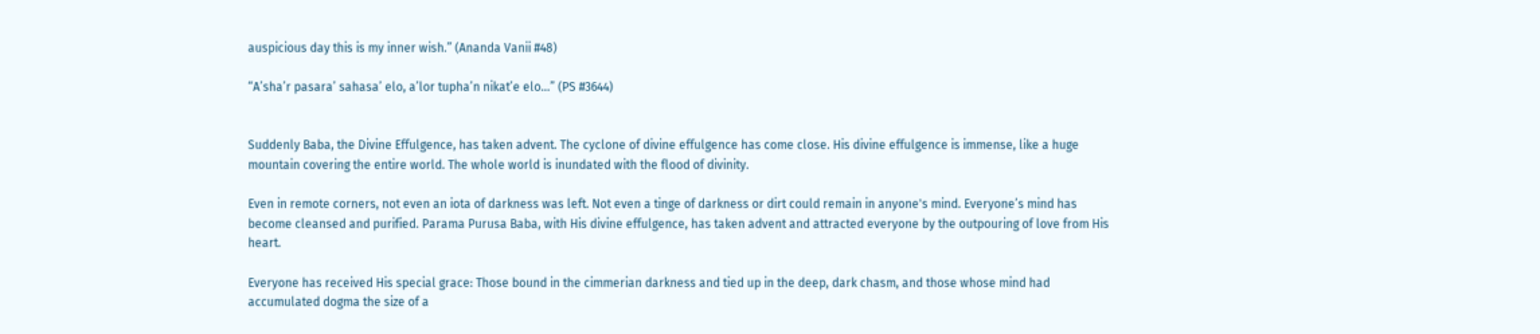auspicious day this is my inner wish.” (Ananda Vanii #48)

“A’sha’r pasara’ sahasa’ elo, a’lor tupha’n nikat’e elo...” (PS #3644)


Suddenly Baba, the Divine Effulgence, has taken advent. The cyclone of divine effulgence has come close. His divine effulgence is immense, like a huge mountain covering the entire world. The whole world is inundated with the flood of divinity.

Even in remote corners, not even an iota of darkness was left. Not even a tinge of darkness or dirt could remain in anyone's mind. Everyone’s mind has become cleansed and purified. Parama Purusa Baba, with His divine effulgence, has taken advent and attracted everyone by the outpouring of love from His heart.

Everyone has received His special grace: Those bound in the cimmerian darkness and tied up in the deep, dark chasm, and those whose mind had accumulated dogma the size of a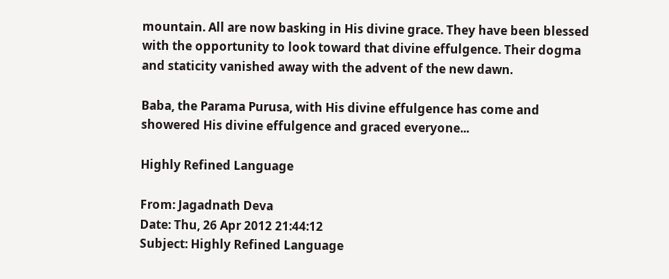mountain. All are now basking in His divine grace. They have been blessed with the opportunity to look toward that divine effulgence. Their dogma and staticity vanished away with the advent of the new dawn.

Baba, the Parama Purusa, with His divine effulgence has come and showered His divine effulgence and graced everyone...

Highly Refined Language

From: Jagadnath Deva
Date: Thu, 26 Apr 2012 21:44:12
Subject: Highly Refined Language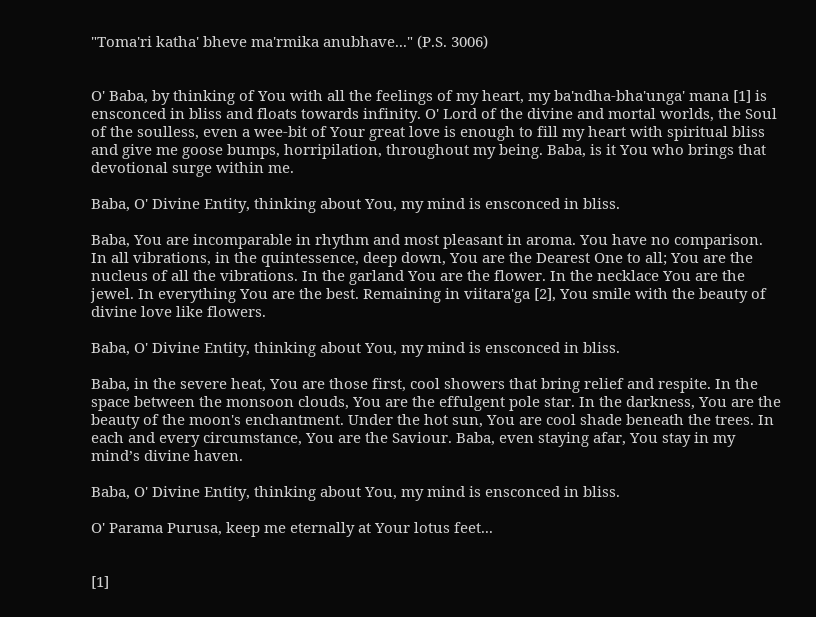"Toma'ri katha' bheve ma'rmika anubhave..." (P.S. 3006)


O' Baba, by thinking of You with all the feelings of my heart, my ba'ndha-bha'unga' mana [1] is ensconced in bliss and floats towards infinity. O' Lord of the divine and mortal worlds, the Soul of the soulless, even a wee-bit of Your great love is enough to fill my heart with spiritual bliss and give me goose bumps, horripilation, throughout my being. Baba, is it You who brings that devotional surge within me.

Baba, O' Divine Entity, thinking about You, my mind is ensconced in bliss.

Baba, You are incomparable in rhythm and most pleasant in aroma. You have no comparison. In all vibrations, in the quintessence, deep down, You are the Dearest One to all; You are the nucleus of all the vibrations. In the garland You are the flower. In the necklace You are the jewel. In everything You are the best. Remaining in viitara'ga [2], You smile with the beauty of divine love like flowers.

Baba, O' Divine Entity, thinking about You, my mind is ensconced in bliss.

Baba, in the severe heat, You are those first, cool showers that bring relief and respite. In the space between the monsoon clouds, You are the effulgent pole star. In the darkness, You are the beauty of the moon's enchantment. Under the hot sun, You are cool shade beneath the trees. In each and every circumstance, You are the Saviour. Baba, even staying afar, You stay in my mind’s divine haven.

Baba, O' Divine Entity, thinking about You, my mind is ensconced in bliss.

O' Parama Purusa, keep me eternally at Your lotus feet...


[1]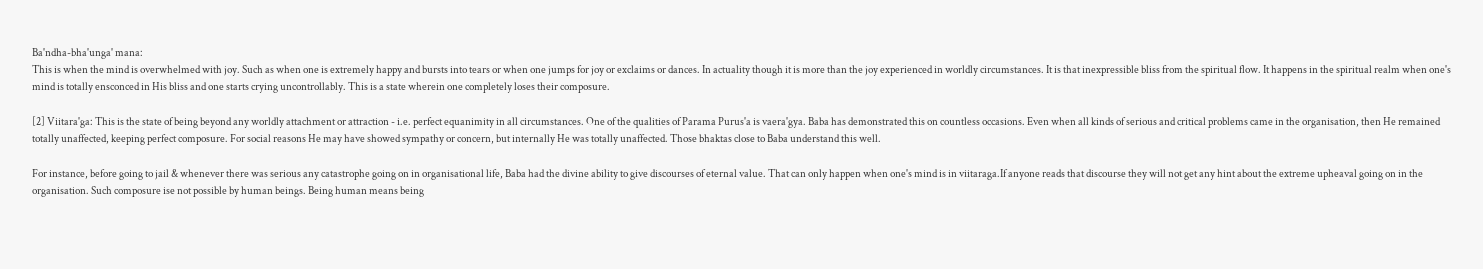Ba'ndha-bha'unga' mana:
This is when the mind is overwhelmed with joy. Such as when one is extremely happy and bursts into tears or when one jumps for joy or exclaims or dances. In actuality though it is more than the joy experienced in worldly circumstances. It is that inexpressible bliss from the spiritual flow. It happens in the spiritual realm when one's mind is totally ensconced in His bliss and one starts crying uncontrollably. This is a state wherein one completely loses their composure.

[2] Viitara'ga: This is the state of being beyond any worldly attachment or attraction - i.e. perfect equanimity in all circumstances. One of the qualities of Parama Purus'a is vaera'gya. Baba has demonstrated this on countless occasions. Even when all kinds of serious and critical problems came in the organisation, then He remained totally unaffected, keeping perfect composure. For social reasons He may have showed sympathy or concern, but internally He was totally unaffected. Those bhaktas close to Baba understand this well.

For instance, before going to jail & whenever there was serious any catastrophe going on in organisational life, Baba had the divine ability to give discourses of eternal value. That can only happen when one's mind is in viitaraga.If anyone reads that discourse they will not get any hint about the extreme upheaval going on in the organisation. Such composure ise not possible by human beings. Being human means being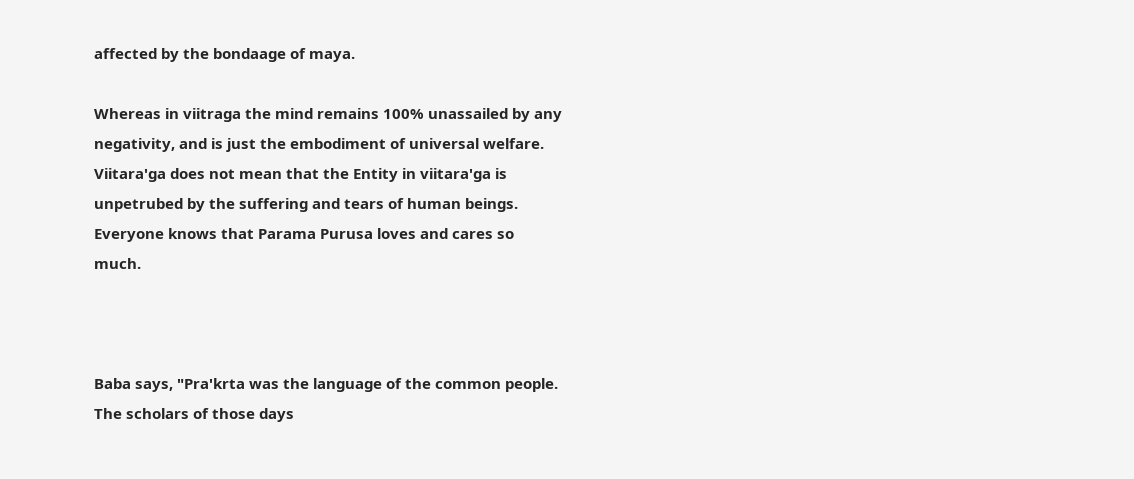affected by the bondaage of maya.

Whereas in viitraga the mind remains 100% unassailed by any negativity, and is just the embodiment of universal welfare. Viitara'ga does not mean that the Entity in viitara'ga is unpetrubed by the suffering and tears of human beings. Everyone knows that Parama Purusa loves and cares so much.



Baba says, "Pra'krta was the language of the common people. The scholars of those days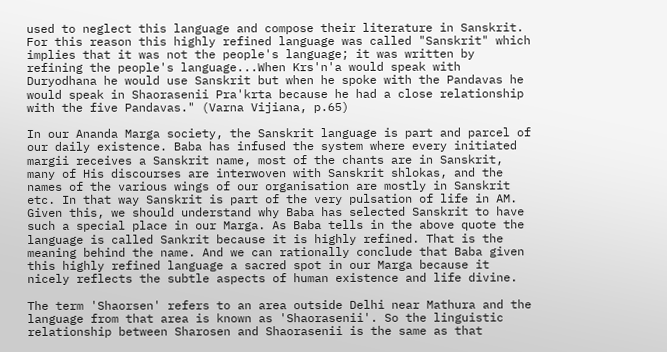used to neglect this language and compose their literature in Sanskrit. For this reason this highly refined language was called "Sanskrit" which implies that it was not the people's language; it was written by refining the people's language...When Krs'n'a would speak with Duryodhana he would use Sanskrit but when he spoke with the Pandavas he would speak in Shaorasenii Pra'krta because he had a close relationship with the five Pandavas." (Varna Vijiana, p.65)

In our Ananda Marga society, the Sanskrit language is part and parcel of our daily existence. Baba has infused the system where every initiated margii receives a Sanskrit name, most of the chants are in Sanskrit, many of His discourses are interwoven with Sanskrit shlokas, and the names of the various wings of our organisation are mostly in Sanskrit etc. In that way Sanskrit is part of the very pulsation of life in AM. Given this, we should understand why Baba has selected Sanskrit to have such a special place in our Marga. As Baba tells in the above quote the language is called Sankrit because it is highly refined. That is the meaning behind the name. And we can rationally conclude that Baba given this highly refined language a sacred spot in our Marga because it nicely reflects the subtle aspects of human existence and life divine.

The term 'Shaorsen' refers to an area outside Delhi near Mathura and the language from that area is known as 'Shaorasenii'. So the linguistic relationship between Sharosen and Shaorasenii is the same as that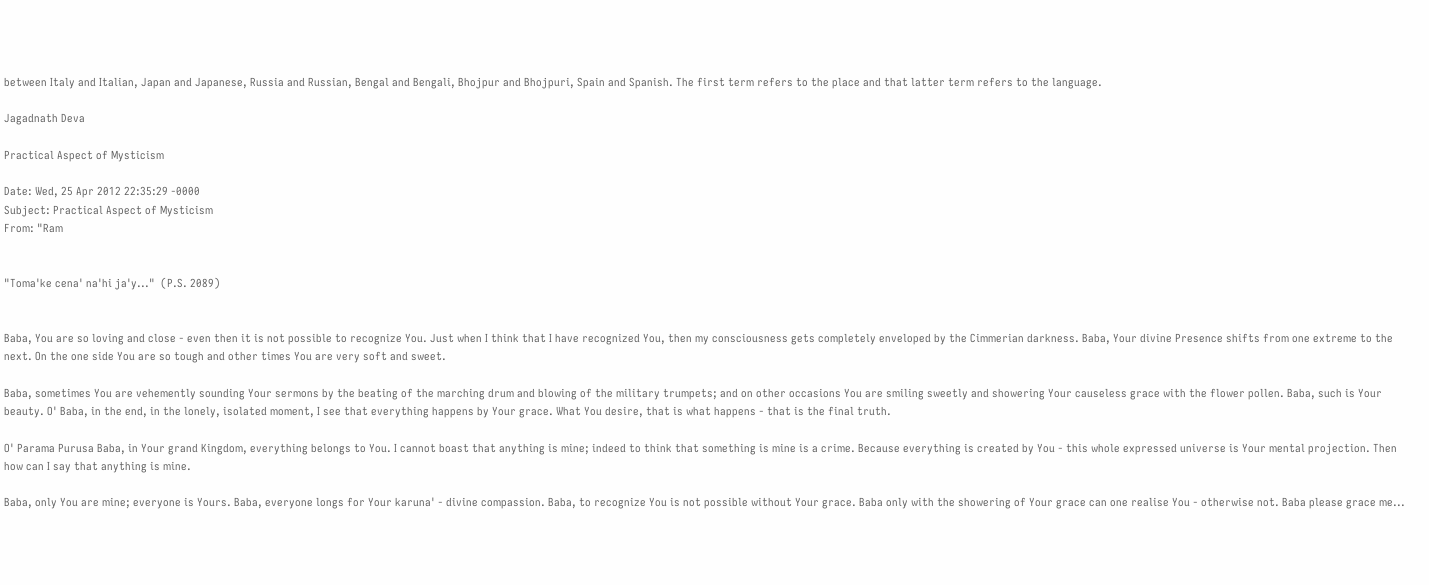between Italy and Italian, Japan and Japanese, Russia and Russian, Bengal and Bengali, Bhojpur and Bhojpuri, Spain and Spanish. The first term refers to the place and that latter term refers to the language.

Jagadnath Deva

Practical Aspect of Mysticism

Date: Wed, 25 Apr 2012 22:35:29 -0000
Subject: Practical Aspect of Mysticism
From: "Ram


"Toma'ke cena' na'hi ja'y..."  (P.S. 2089)


Baba, You are so loving and close - even then it is not possible to recognize You. Just when I think that I have recognized You, then my consciousness gets completely enveloped by the Cimmerian darkness. Baba, Your divine Presence shifts from one extreme to the next. On the one side You are so tough and other times You are very soft and sweet.

Baba, sometimes You are vehemently sounding Your sermons by the beating of the marching drum and blowing of the military trumpets; and on other occasions You are smiling sweetly and showering Your causeless grace with the flower pollen. Baba, such is Your beauty. O' Baba, in the end, in the lonely, isolated moment, I see that everything happens by Your grace. What You desire, that is what happens - that is the final truth.

O' Parama Purusa Baba, in Your grand Kingdom, everything belongs to You. I cannot boast that anything is mine; indeed to think that something is mine is a crime. Because everything is created by You - this whole expressed universe is Your mental projection. Then how can I say that anything is mine.

Baba, only You are mine; everyone is Yours. Baba, everyone longs for Your karuna' - divine compassion. Baba, to recognize You is not possible without Your grace. Baba only with the showering of Your grace can one realise You - otherwise not. Baba please grace me...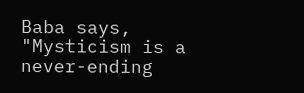Baba says, "Mysticism is a never-ending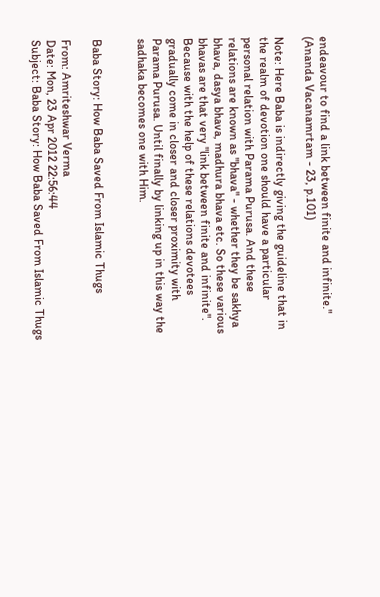endeavour to find a link between finite and infinite." (Ananda Vacanamrtam - 23, p.101)

Note: Here Baba is indirectly giving the guideline that in the realm of devotion one should have a particular personal relation with Parama Purusa. And these relations are known as "bhava" - whether they be sakhya bhava, dasya bhava, madhura bhava etc. So these various bhavas are that very "link between finite and infinite". Because with the help of these relations devotees gradually come in closer and closer proximity with Parama Purusa. Until finally by linking up in this way the sadhaka becomes one with Him.


Baba Story: How Baba Saved From Islamic Thugs

From: Amriteshwar Verma
Date: Mon, 23 Apr 2012 22:56:44
Subject: Baba Story: How Baba Saved From Islamic Thugs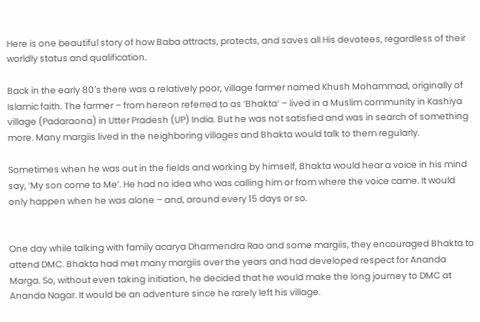Here is one beautiful story of how Baba attracts, protects, and saves all His devotees, regardless of their worldly status and qualification.

Back in the early 80′s there was a relatively poor, village farmer named Khush Mohammad, originally of Islamic faith. The farmer – from hereon referred to as ‘Bhakta’ – lived in a Muslim community in Kashiya village (Padaraona) in Utter Pradesh (UP) India. But he was not satisfied and was in search of something more. Many margiis lived in the neighboring villages and Bhakta would talk to them regularly.

Sometimes when he was out in the fields and working by himself, Bhakta would hear a voice in his mind say, ‘My son come to Me’. He had no idea who was calling him or from where the voice came. It would only happen when he was alone – and, around every 15 days or so.


One day while talking with family acarya Dharmendra Rao and some margiis, they encouraged Bhakta to attend DMC. Bhakta had met many margiis over the years and had developed respect for Ananda Marga. So, without even taking initiation, he decided that he would make the long journey to DMC at Ananda Nagar. It would be an adventure since he rarely left his village.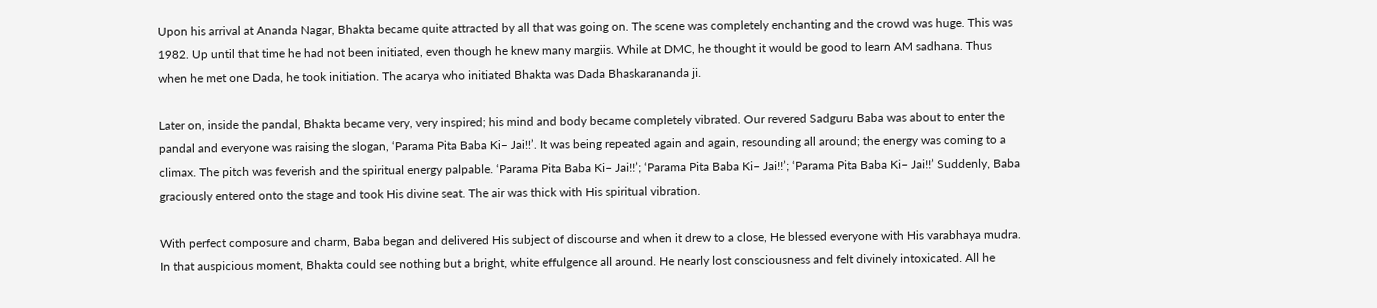Upon his arrival at Ananda Nagar, Bhakta became quite attracted by all that was going on. The scene was completely enchanting and the crowd was huge. This was 1982. Up until that time he had not been initiated, even though he knew many margiis. While at DMC, he thought it would be good to learn AM sadhana. Thus when he met one Dada, he took initiation. The acarya who initiated Bhakta was Dada Bhaskarananda ji.

Later on, inside the pandal, Bhakta became very, very inspired; his mind and body became completely vibrated. Our revered Sadguru Baba was about to enter the pandal and everyone was raising the slogan, ‘Parama Pita Baba Ki– Jai!!’. It was being repeated again and again, resounding all around; the energy was coming to a climax. The pitch was feverish and the spiritual energy palpable. ‘Parama Pita Baba Ki– Jai!!’; ‘Parama Pita Baba Ki– Jai!!’; ‘Parama Pita Baba Ki– Jai!!’ Suddenly, Baba graciously entered onto the stage and took His divine seat. The air was thick with His spiritual vibration.

With perfect composure and charm, Baba began and delivered His subject of discourse and when it drew to a close, He blessed everyone with His varabhaya mudra. In that auspicious moment, Bhakta could see nothing but a bright, white effulgence all around. He nearly lost consciousness and felt divinely intoxicated. All he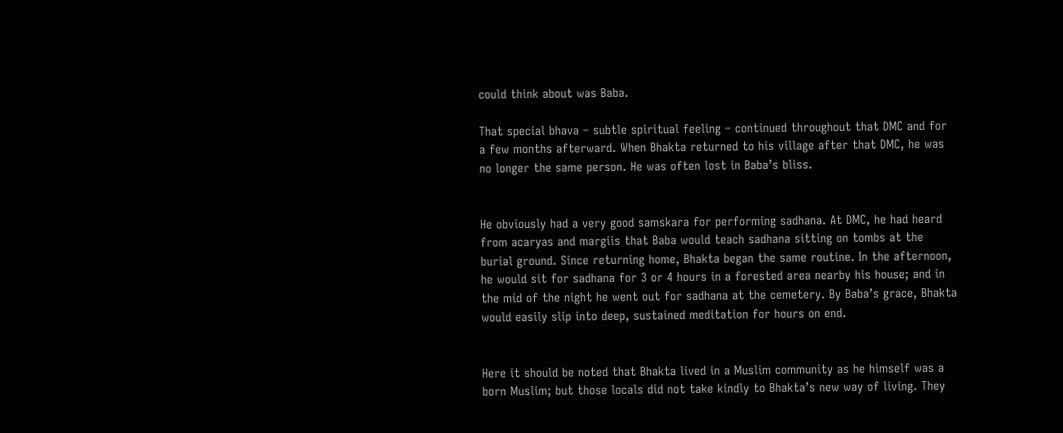could think about was Baba.

That special bhava – subtle spiritual feeling – continued throughout that DMC and for a few months afterward. When Bhakta returned to his village after that DMC, he was no longer the same person. He was often lost in Baba’s bliss.


He obviously had a very good samskara for performing sadhana. At DMC, he had heard from acaryas and margiis that Baba would teach sadhana sitting on tombs at the burial ground. Since returning home, Bhakta began the same routine. In the afternoon, he would sit for sadhana for 3 or 4 hours in a forested area nearby his house; and in the mid of the night he went out for sadhana at the cemetery. By Baba’s grace, Bhakta would easily slip into deep, sustained meditation for hours on end.


Here it should be noted that Bhakta lived in a Muslim community as he himself was a born Muslim; but those locals did not take kindly to Bhakta’s new way of living. They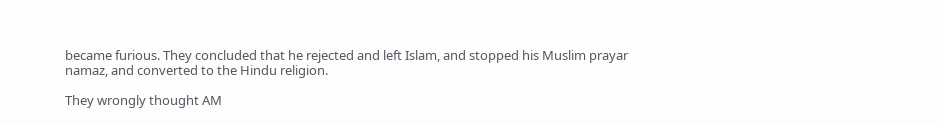became furious. They concluded that he rejected and left Islam, and stopped his Muslim prayar namaz, and converted to the Hindu religion.

They wrongly thought AM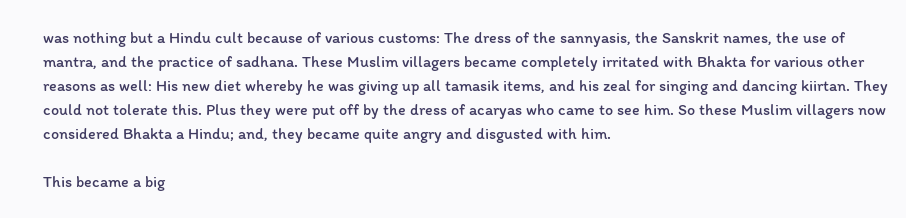was nothing but a Hindu cult because of various customs: The dress of the sannyasis, the Sanskrit names, the use of mantra, and the practice of sadhana. These Muslim villagers became completely irritated with Bhakta for various other reasons as well: His new diet whereby he was giving up all tamasik items, and his zeal for singing and dancing kiirtan. They could not tolerate this. Plus they were put off by the dress of acaryas who came to see him. So these Muslim villagers now considered Bhakta a Hindu; and, they became quite angry and disgusted with him.

This became a big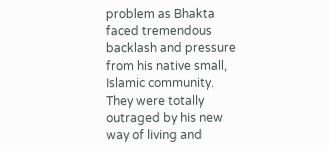problem as Bhakta faced tremendous backlash and pressure from his native small, Islamic community. They were totally outraged by his new way of living and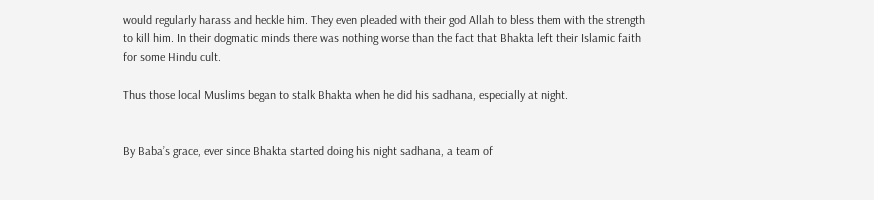would regularly harass and heckle him. They even pleaded with their god Allah to bless them with the strength to kill him. In their dogmatic minds there was nothing worse than the fact that Bhakta left their Islamic faith for some Hindu cult.

Thus those local Muslims began to stalk Bhakta when he did his sadhana, especially at night.


By Baba’s grace, ever since Bhakta started doing his night sadhana, a team of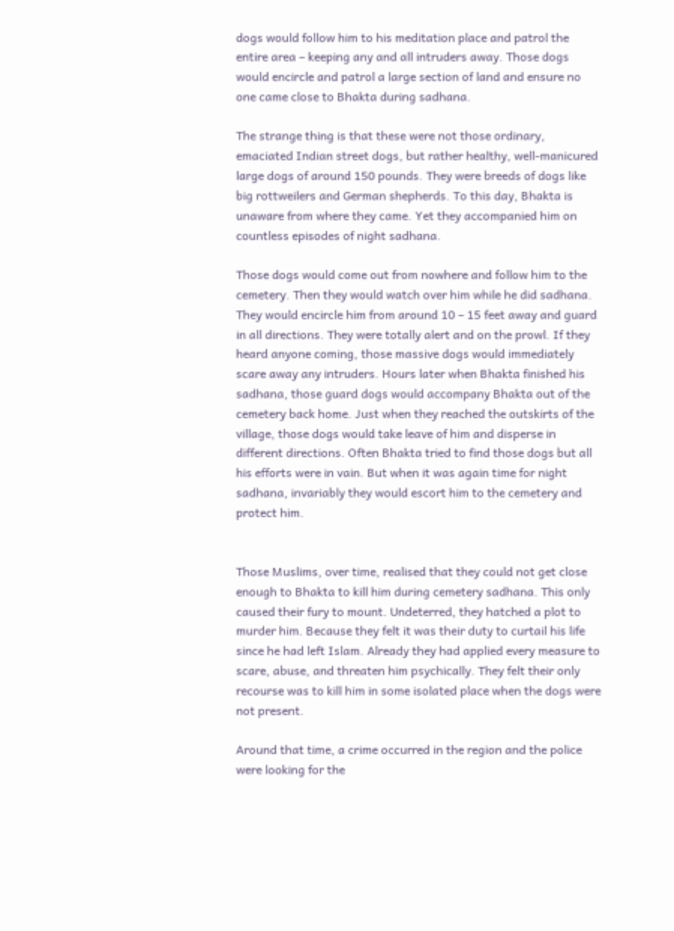dogs would follow him to his meditation place and patrol the entire area – keeping any and all intruders away. Those dogs would encircle and patrol a large section of land and ensure no one came close to Bhakta during sadhana.

The strange thing is that these were not those ordinary, emaciated Indian street dogs, but rather healthy, well-manicured large dogs of around 150 pounds. They were breeds of dogs like big rottweilers and German shepherds. To this day, Bhakta is
unaware from where they came. Yet they accompanied him on countless episodes of night sadhana.

Those dogs would come out from nowhere and follow him to the cemetery. Then they would watch over him while he did sadhana. They would encircle him from around 10 – 15 feet away and guard in all directions. They were totally alert and on the prowl. If they heard anyone coming, those massive dogs would immediately scare away any intruders. Hours later when Bhakta finished his sadhana, those guard dogs would accompany Bhakta out of the cemetery back home. Just when they reached the outskirts of the village, those dogs would take leave of him and disperse in different directions. Often Bhakta tried to find those dogs but all his efforts were in vain. But when it was again time for night sadhana, invariably they would escort him to the cemetery and protect him.


Those Muslims, over time, realised that they could not get close enough to Bhakta to kill him during cemetery sadhana. This only caused their fury to mount. Undeterred, they hatched a plot to murder him. Because they felt it was their duty to curtail his life since he had left Islam. Already they had applied every measure to scare, abuse, and threaten him psychically. They felt their only recourse was to kill him in some isolated place when the dogs were not present.

Around that time, a crime occurred in the region and the police were looking for the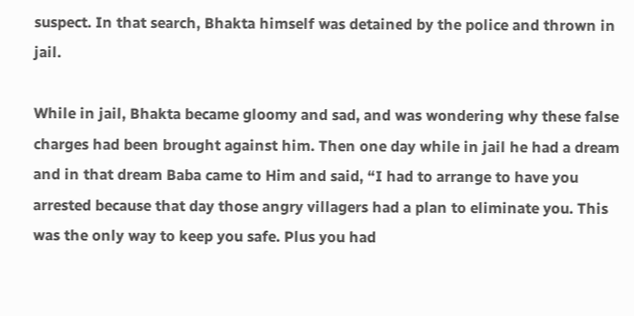suspect. In that search, Bhakta himself was detained by the police and thrown in jail.

While in jail, Bhakta became gloomy and sad, and was wondering why these false charges had been brought against him. Then one day while in jail he had a dream and in that dream Baba came to Him and said, “I had to arrange to have you arrested because that day those angry villagers had a plan to eliminate you. This was the only way to keep you safe. Plus you had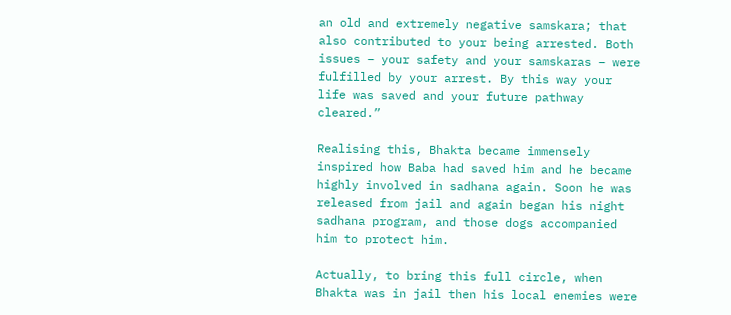an old and extremely negative samskara; that also contributed to your being arrested. Both issues – your safety and your samskaras – were fulfilled by your arrest. By this way your life was saved and your future pathway cleared.”

Realising this, Bhakta became immensely inspired how Baba had saved him and he became highly involved in sadhana again. Soon he was released from jail and again began his night sadhana program, and those dogs accompanied him to protect him.

Actually, to bring this full circle, when Bhakta was in jail then his local enemies were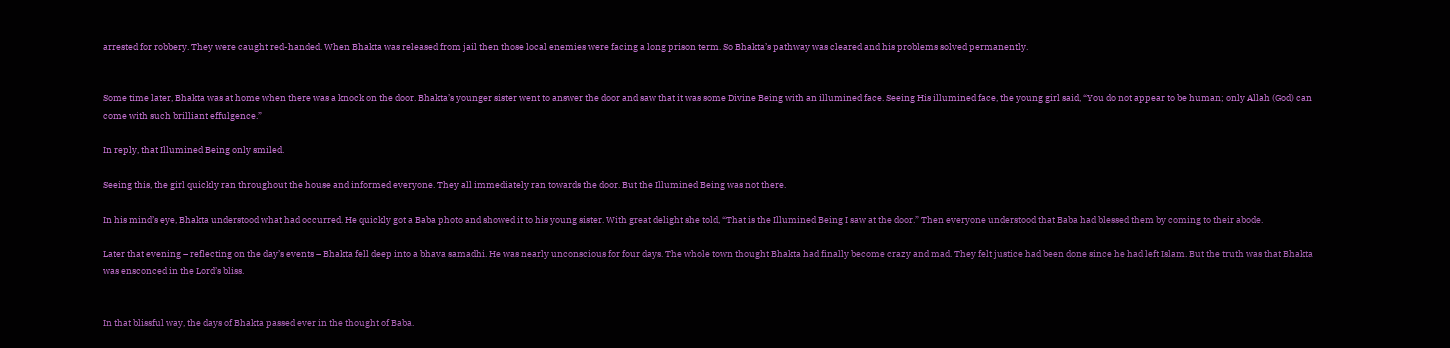arrested for robbery. They were caught red-handed. When Bhakta was released from jail then those local enemies were facing a long prison term. So Bhakta’s pathway was cleared and his problems solved permanently.


Some time later, Bhakta was at home when there was a knock on the door. Bhakta’s younger sister went to answer the door and saw that it was some Divine Being with an illumined face. Seeing His illumined face, the young girl said, “You do not appear to be human; only Allah (God) can come with such brilliant effulgence.”

In reply, that Illumined Being only smiled.

Seeing this, the girl quickly ran throughout the house and informed everyone. They all immediately ran towards the door. But the Illumined Being was not there.

In his mind’s eye, Bhakta understood what had occurred. He quickly got a Baba photo and showed it to his young sister. With great delight she told, “That is the Illumined Being I saw at the door.” Then everyone understood that Baba had blessed them by coming to their abode.

Later that evening – reflecting on the day’s events – Bhakta fell deep into a bhava samadhi. He was nearly unconscious for four days. The whole town thought Bhakta had finally become crazy and mad. They felt justice had been done since he had left Islam. But the truth was that Bhakta was ensconced in the Lord’s bliss.


In that blissful way, the days of Bhakta passed ever in the thought of Baba.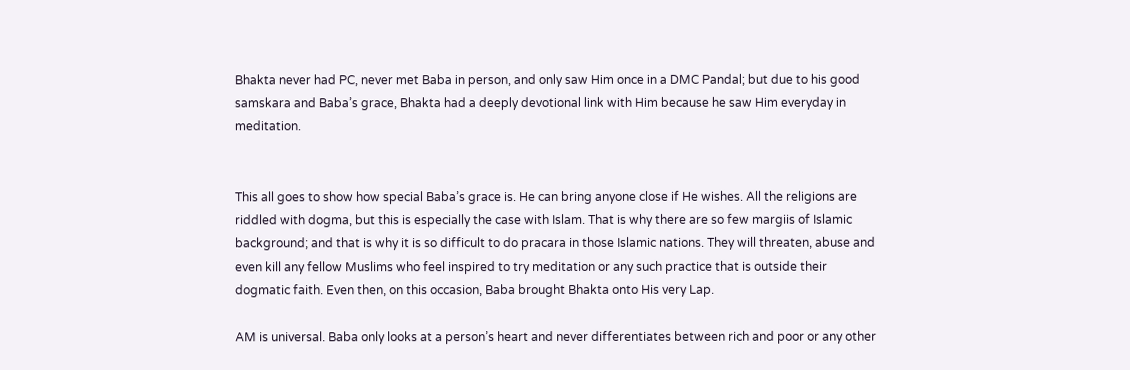Bhakta never had PC, never met Baba in person, and only saw Him once in a DMC Pandal; but due to his good samskara and Baba’s grace, Bhakta had a deeply devotional link with Him because he saw Him everyday in meditation.


This all goes to show how special Baba’s grace is. He can bring anyone close if He wishes. All the religions are riddled with dogma, but this is especially the case with Islam. That is why there are so few margiis of Islamic background; and that is why it is so difficult to do pracara in those Islamic nations. They will threaten, abuse and even kill any fellow Muslims who feel inspired to try meditation or any such practice that is outside their dogmatic faith. Even then, on this occasion, Baba brought Bhakta onto His very Lap.

AM is universal. Baba only looks at a person’s heart and never differentiates between rich and poor or any other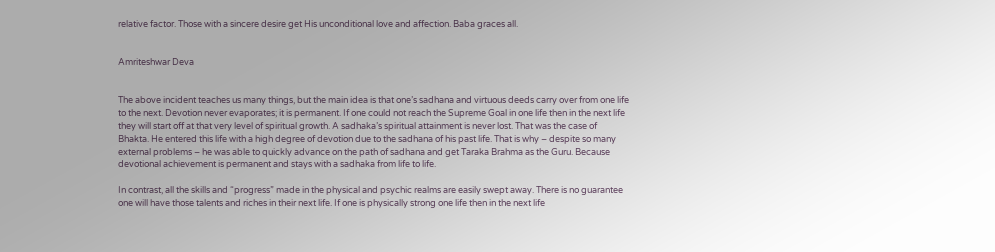relative factor. Those with a sincere desire get His unconditional love and affection. Baba graces all.


Amriteshwar Deva


The above incident teaches us many things, but the main idea is that one’s sadhana and virtuous deeds carry over from one life to the next. Devotion never evaporates; it is permanent. If one could not reach the Supreme Goal in one life then in the next life they will start off at that very level of spiritual growth. A sadhaka’s spiritual attainment is never lost. That was the case of Bhakta. He entered this life with a high degree of devotion due to the sadhana of his past life. That is why – despite so many external problems – he was able to quickly advance on the path of sadhana and get Taraka Brahma as the Guru. Because devotional achievement is permanent and stays with a sadhaka from life to life.

In contrast, all the skills and “progress” made in the physical and psychic realms are easily swept away. There is no guarantee one will have those talents and riches in their next life. If one is physically strong one life then in the next life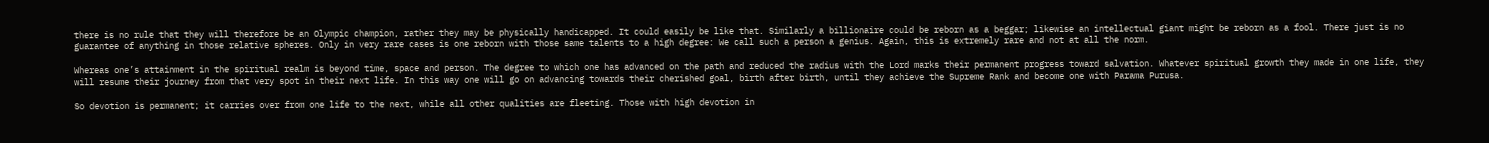there is no rule that they will therefore be an Olympic champion, rather they may be physically handicapped. It could easily be like that. Similarly a billionaire could be reborn as a beggar; likewise an intellectual giant might be reborn as a fool. There just is no guarantee of anything in those relative spheres. Only in very rare cases is one reborn with those same talents to a high degree: We call such a person a genius. Again, this is extremely rare and not at all the norm.

Whereas one’s attainment in the spiritual realm is beyond time, space and person. The degree to which one has advanced on the path and reduced the radius with the Lord marks their permanent progress toward salvation. Whatever spiritual growth they made in one life, they will resume their journey from that very spot in their next life. In this way one will go on advancing towards their cherished goal, birth after birth, until they achieve the Supreme Rank and become one with Parama Purusa.

So devotion is permanent; it carries over from one life to the next, while all other qualities are fleeting. Those with high devotion in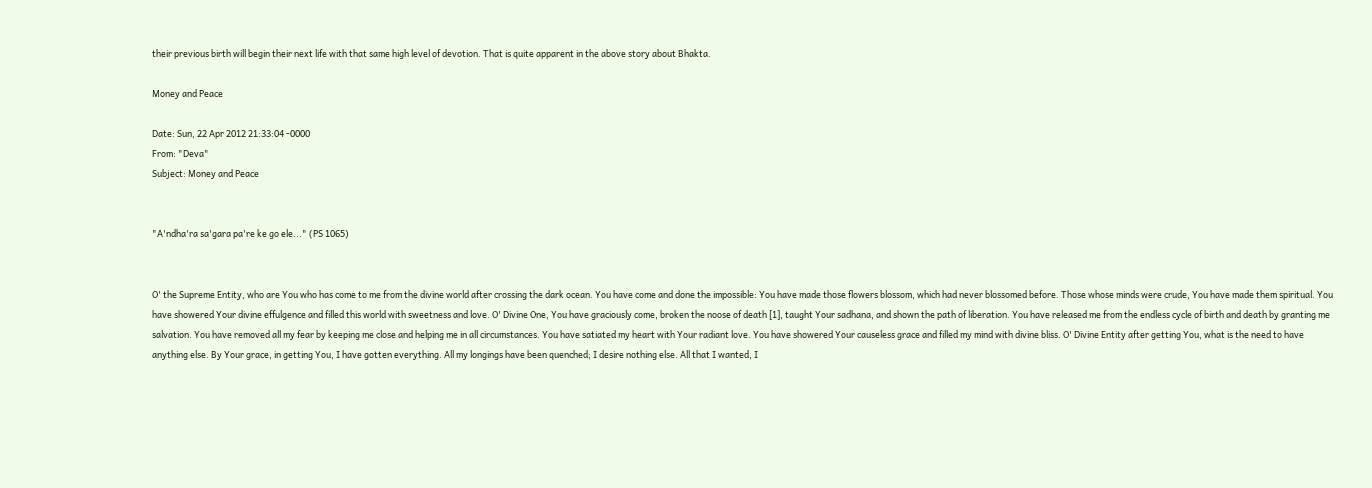their previous birth will begin their next life with that same high level of devotion. That is quite apparent in the above story about Bhakta.

Money and Peace

Date: Sun, 22 Apr 2012 21:33:04 -0000
From: "Deva"
Subject: Money and Peace


"A'ndha'ra sa'gara pa're ke go ele..." (PS 1065)


O' the Supreme Entity, who are You who has come to me from the divine world after crossing the dark ocean. You have come and done the impossible: You have made those flowers blossom, which had never blossomed before. Those whose minds were crude, You have made them spiritual. You have showered Your divine effulgence and filled this world with sweetness and love. O' Divine One, You have graciously come, broken the noose of death [1], taught Your sadhana, and shown the path of liberation. You have released me from the endless cycle of birth and death by granting me salvation. You have removed all my fear by keeping me close and helping me in all circumstances. You have satiated my heart with Your radiant love. You have showered Your causeless grace and filled my mind with divine bliss. O' Divine Entity after getting You, what is the need to have anything else. By Your grace, in getting You, I have gotten everything. All my longings have been quenched; I desire nothing else. All that I wanted, I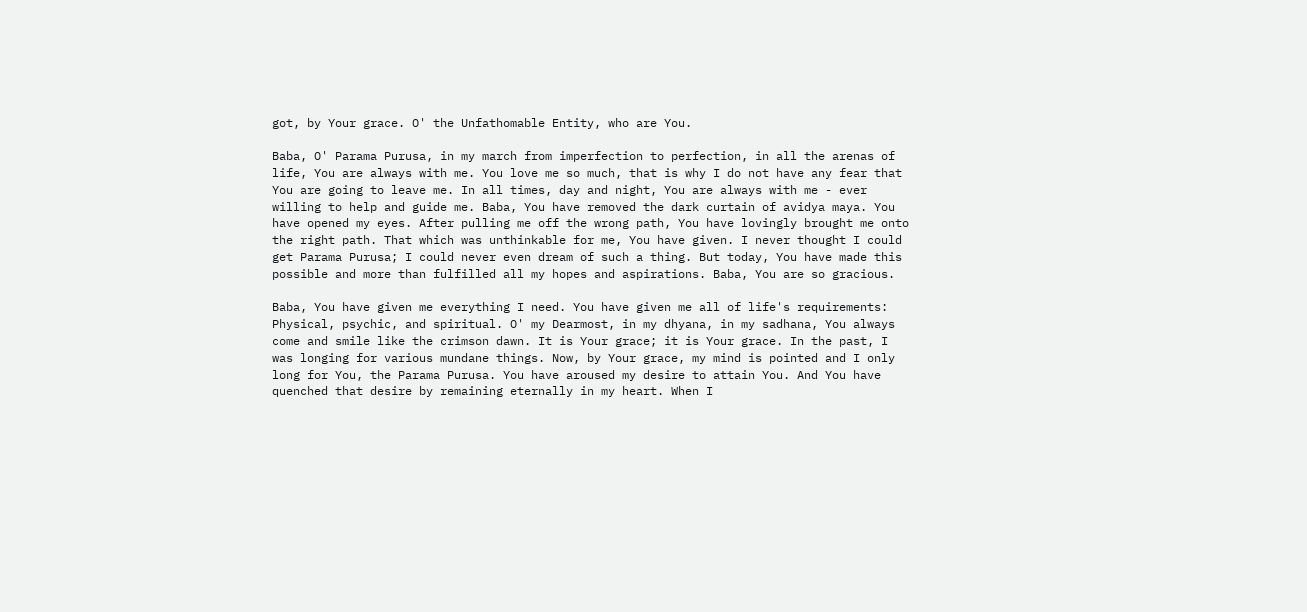got, by Your grace. O' the Unfathomable Entity, who are You.

Baba, O' Parama Purusa, in my march from imperfection to perfection, in all the arenas of life, You are always with me. You love me so much, that is why I do not have any fear that You are going to leave me. In all times, day and night, You are always with me - ever willing to help and guide me. Baba, You have removed the dark curtain of avidya maya. You have opened my eyes. After pulling me off the wrong path, You have lovingly brought me onto the right path. That which was unthinkable for me, You have given. I never thought I could get Parama Purusa; I could never even dream of such a thing. But today, You have made this possible and more than fulfilled all my hopes and aspirations. Baba, You are so gracious.

Baba, You have given me everything I need. You have given me all of life's requirements: Physical, psychic, and spiritual. O' my Dearmost, in my dhyana, in my sadhana, You always come and smile like the crimson dawn. It is Your grace; it is Your grace. In the past, I was longing for various mundane things. Now, by Your grace, my mind is pointed and I only long for You, the Parama Purusa. You have aroused my desire to attain You. And You have quenched that desire by remaining eternally in my heart. When I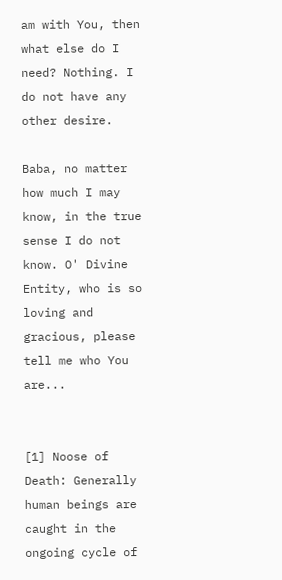am with You, then what else do I need? Nothing. I do not have any other desire.

Baba, no matter how much I may know, in the true sense I do not know. O' Divine Entity, who is so loving and gracious, please tell me who You are...


[1] Noose of Death: Generally human beings are caught in the ongoing cycle of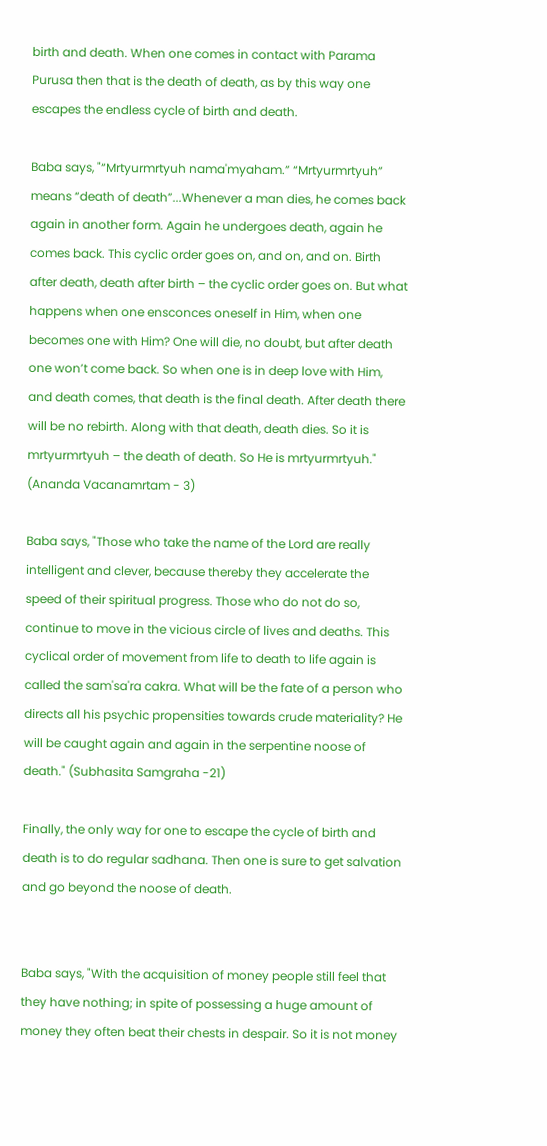birth and death. When one comes in contact with Parama Purusa then that is the death of death, as by this way one escapes the endless cycle of birth and death.

Baba says, "“Mrtyurmrtyuh nama'myaham.” “Mrtyurmrtyuh” means “death of death”...Whenever a man dies, he comes back again in another form. Again he undergoes death, again he comes back. This cyclic order goes on, and on, and on. Birth after death, death after birth – the cyclic order goes on. But what happens when one ensconces oneself in Him, when one becomes one with Him? One will die, no doubt, but after death one won’t come back. So when one is in deep love with Him, and death comes, that death is the final death. After death there will be no rebirth. Along with that death, death dies. So it is mrtyurmrtyuh – the death of death. So He is mrtyurmrtyuh." (Ananda Vacanamrtam - 3)

Baba says, "Those who take the name of the Lord are really intelligent and clever, because thereby they accelerate the speed of their spiritual progress. Those who do not do so, continue to move in the vicious circle of lives and deaths. This cyclical order of movement from life to death to life again is called the sam'sa'ra cakra. What will be the fate of a person who directs all his psychic propensities towards crude materiality? He will be caught again and again in the serpentine noose of death." (Subhasita Samgraha -21)

Finally, the only way for one to escape the cycle of birth and death is to do regular sadhana. Then one is sure to get salvation and go beyond the noose of death.


Baba says, "With the acquisition of money people still feel that they have nothing; in spite of possessing a huge amount of money they often beat their chests in despair. So it is not money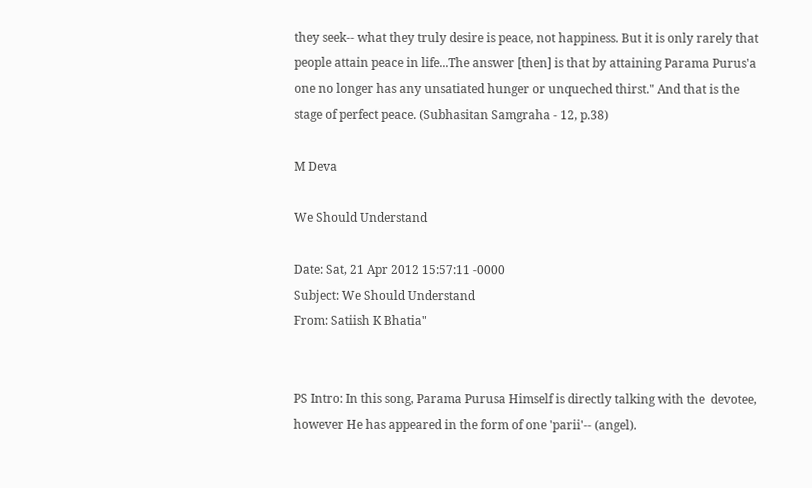they seek-- what they truly desire is peace, not happiness. But it is only rarely that people attain peace in life...The answer [then] is that by attaining Parama Purus'a one no longer has any unsatiated hunger or unqueched thirst." And that is the stage of perfect peace. (Subhasitan Samgraha - 12, p.38)

M Deva

We Should Understand

Date: Sat, 21 Apr 2012 15:57:11 -0000
Subject: We Should Understand
From: Satiish K Bhatia"


PS Intro: In this song, Parama Purusa Himself is directly talking with the  devotee, however He has appeared in the form of one 'parii'-- (angel).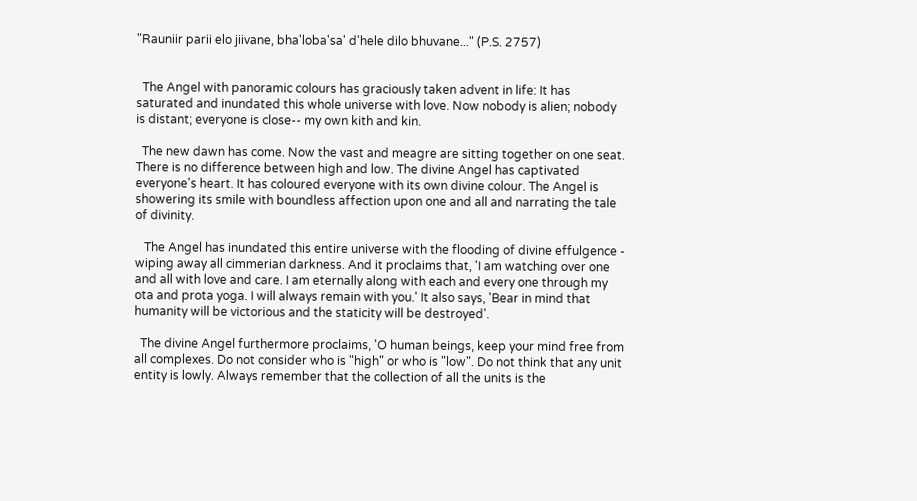"Rauniir parii elo jiivane, bha'loba'sa' d'hele dilo bhuvane..." (P.S. 2757)


  The Angel with panoramic colours has graciously taken advent in life: It has saturated and inundated this whole universe with love. Now nobody is alien; nobody is distant; everyone is close-- my own kith and kin.

  The new dawn has come. Now the vast and meagre are sitting together on one seat. There is no difference between high and low. The divine Angel has captivated everyone's heart. It has coloured everyone with its own divine colour. The Angel is showering its smile with boundless affection upon one and all and narrating the tale of divinity.

   The Angel has inundated this entire universe with the flooding of divine effulgence - wiping away all cimmerian darkness. And it proclaims that, 'I am watching over one and all with love and care. I am eternally along with each and every one through my ota and prota yoga. I will always remain with you.' It also says, 'Bear in mind that humanity will be victorious and the staticity will be destroyed'.

  The divine Angel furthermore proclaims, 'O human beings, keep your mind free from all complexes. Do not consider who is "high" or who is "low". Do not think that any unit entity is lowly. Always remember that the collection of all the units is the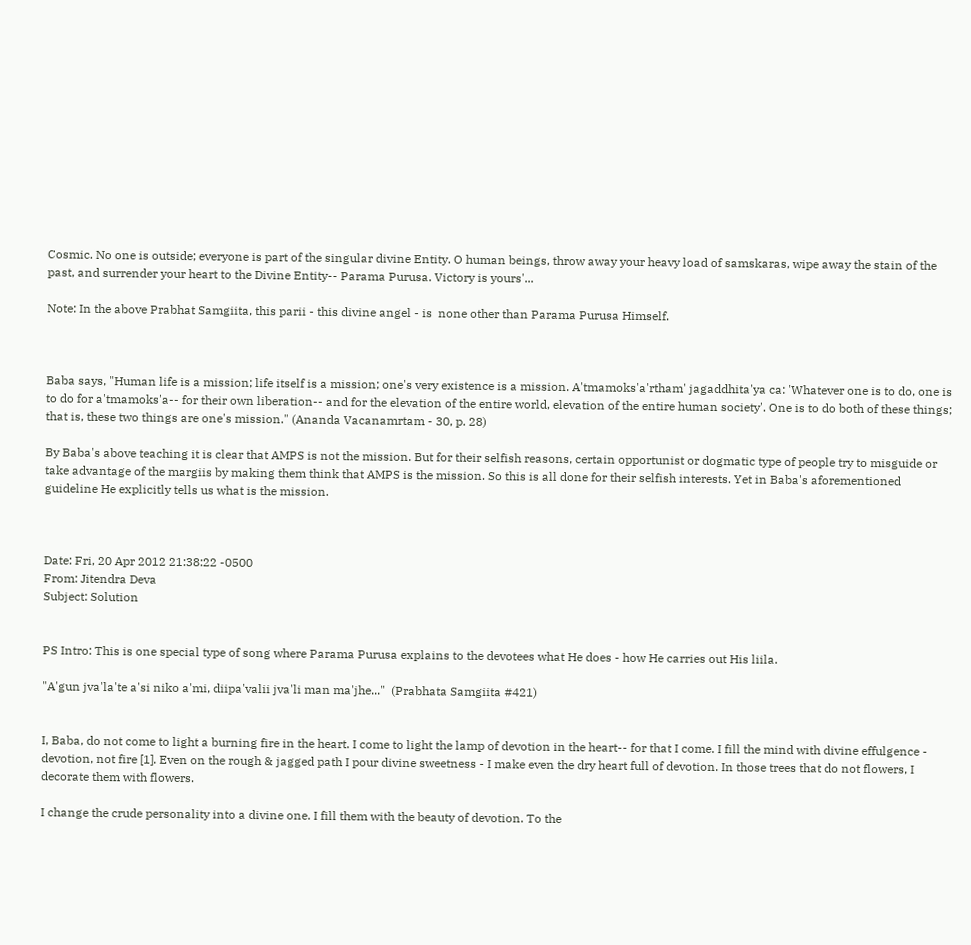Cosmic. No one is outside; everyone is part of the singular divine Entity. O human beings, throw away your heavy load of samskaras, wipe away the stain of the past, and surrender your heart to the Divine Entity-- Parama Purusa. Victory is yours'...

Note: In the above Prabhat Samgiita, this parii - this divine angel - is  none other than Parama Purusa Himself.



Baba says, "Human life is a mission; life itself is a mission; one's very existence is a mission. A'tmamoks'a'rtham' jagaddhita'ya ca: 'Whatever one is to do, one is to do for a'tmamoks'a-- for their own liberation-- and for the elevation of the entire world, elevation of the entire human society'. One is to do both of these things; that is, these two things are one's mission." (Ananda Vacanamrtam - 30, p. 28)

By Baba's above teaching it is clear that AMPS is not the mission. But for their selfish reasons, certain opportunist or dogmatic type of people try to misguide or take advantage of the margiis by making them think that AMPS is the mission. So this is all done for their selfish interests. Yet in Baba's aforementioned guideline He explicitly tells us what is the mission.



Date: Fri, 20 Apr 2012 21:38:22 -0500
From: Jitendra Deva
Subject: Solution


PS Intro: This is one special type of song where Parama Purusa explains to the devotees what He does - how He carries out His liila.

"A'gun jva'la'te a'si niko a'mi, diipa'valii jva'li man ma'jhe..."  (Prabhata Samgiita #421)


I, Baba, do not come to light a burning fire in the heart. I come to light the lamp of devotion in the heart-- for that I come. I fill the mind with divine effulgence - devotion, not fire [1]. Even on the rough & jagged path I pour divine sweetness - I make even the dry heart full of devotion. In those trees that do not flowers, I decorate them with flowers.

I change the crude personality into a divine one. I fill them with the beauty of devotion. To the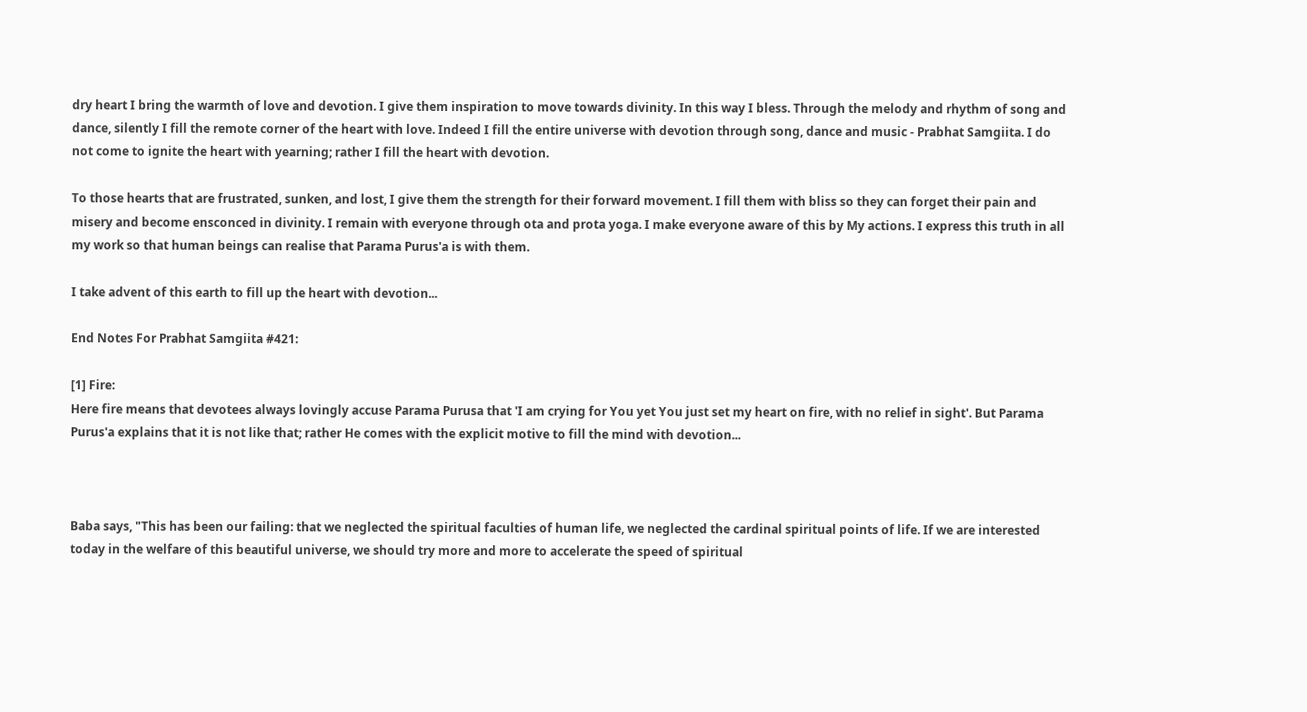dry heart I bring the warmth of love and devotion. I give them inspiration to move towards divinity. In this way I bless. Through the melody and rhythm of song and dance, silently I fill the remote corner of the heart with love. Indeed I fill the entire universe with devotion through song, dance and music - Prabhat Samgiita. I do not come to ignite the heart with yearning; rather I fill the heart with devotion.

To those hearts that are frustrated, sunken, and lost, I give them the strength for their forward movement. I fill them with bliss so they can forget their pain and misery and become ensconced in divinity. I remain with everyone through ota and prota yoga. I make everyone aware of this by My actions. I express this truth in all my work so that human beings can realise that Parama Purus'a is with them.

I take advent of this earth to fill up the heart with devotion...

End Notes For Prabhat Samgiita #421:

[1] Fire:
Here fire means that devotees always lovingly accuse Parama Purusa that 'I am crying for You yet You just set my heart on fire, with no relief in sight'. But Parama Purus'a explains that it is not like that; rather He comes with the explicit motive to fill the mind with devotion...



Baba says, "This has been our failing: that we neglected the spiritual faculties of human life, we neglected the cardinal spiritual points of life. If we are interested today in the welfare of this beautiful universe, we should try more and more to accelerate the speed of spiritual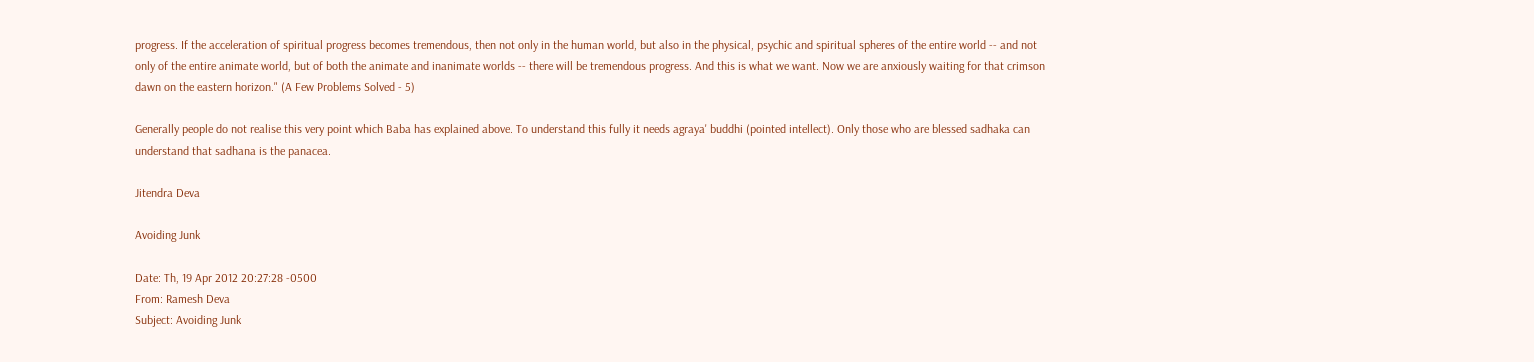progress. If the acceleration of spiritual progress becomes tremendous, then not only in the human world, but also in the physical, psychic and spiritual spheres of the entire world -- and not only of the entire animate world, but of both the animate and inanimate worlds -- there will be tremendous progress. And this is what we want. Now we are anxiously waiting for that crimson dawn on the eastern horizon." (A Few Problems Solved - 5)

Generally people do not realise this very point which Baba has explained above. To understand this fully it needs agraya' buddhi (pointed intellect). Only those who are blessed sadhaka can understand that sadhana is the panacea.

Jitendra Deva

Avoiding Junk

Date: Th, 19 Apr 2012 20:27:28 -0500
From: Ramesh Deva
Subject: Avoiding Junk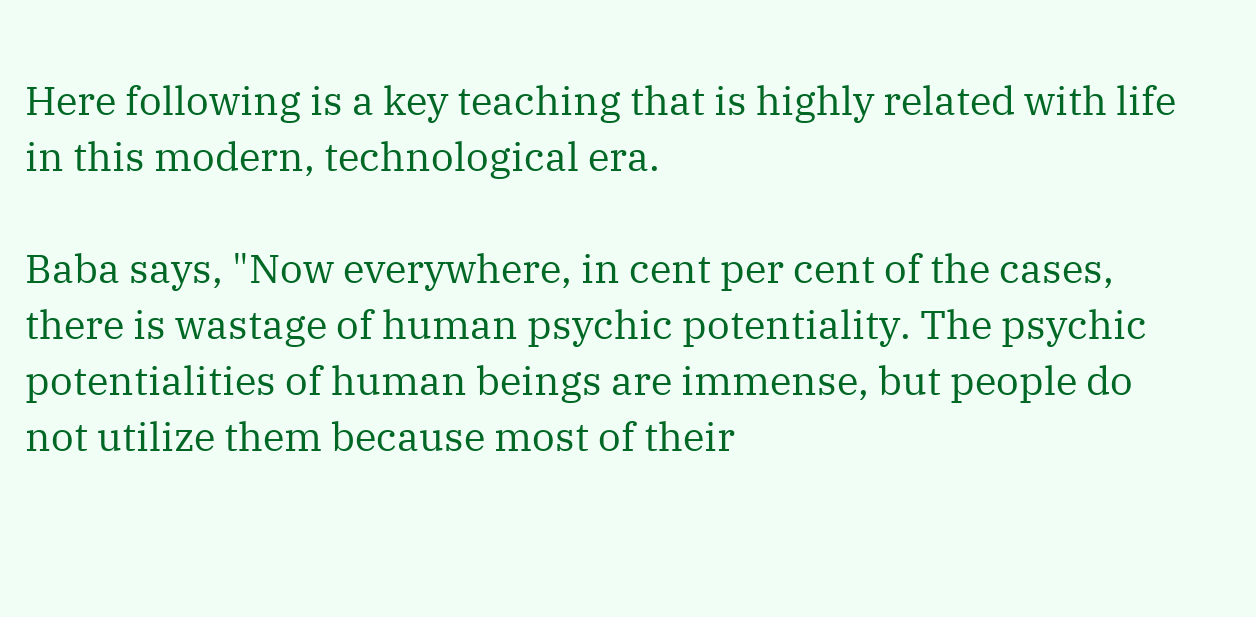Here following is a key teaching that is highly related with life in this modern, technological era.

Baba says, "Now everywhere, in cent per cent of the cases, there is wastage of human psychic potentiality. The psychic potentialities of human beings are immense, but people do not utilize them because most of their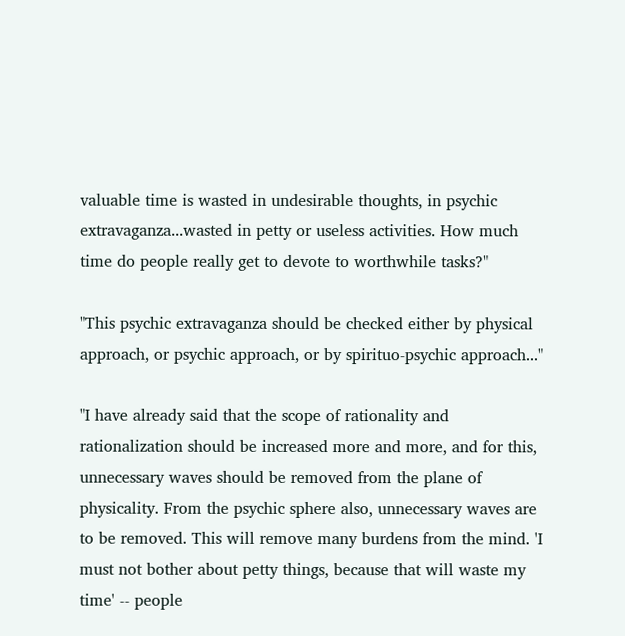valuable time is wasted in undesirable thoughts, in psychic extravaganza...wasted in petty or useless activities. How much time do people really get to devote to worthwhile tasks?"

"This psychic extravaganza should be checked either by physical approach, or psychic approach, or by spirituo-psychic approach..."

"I have already said that the scope of rationality and rationalization should be increased more and more, and for this, unnecessary waves should be removed from the plane of physicality. From the psychic sphere also, unnecessary waves are to be removed. This will remove many burdens from the mind. 'I must not bother about petty things, because that will waste my time' -- people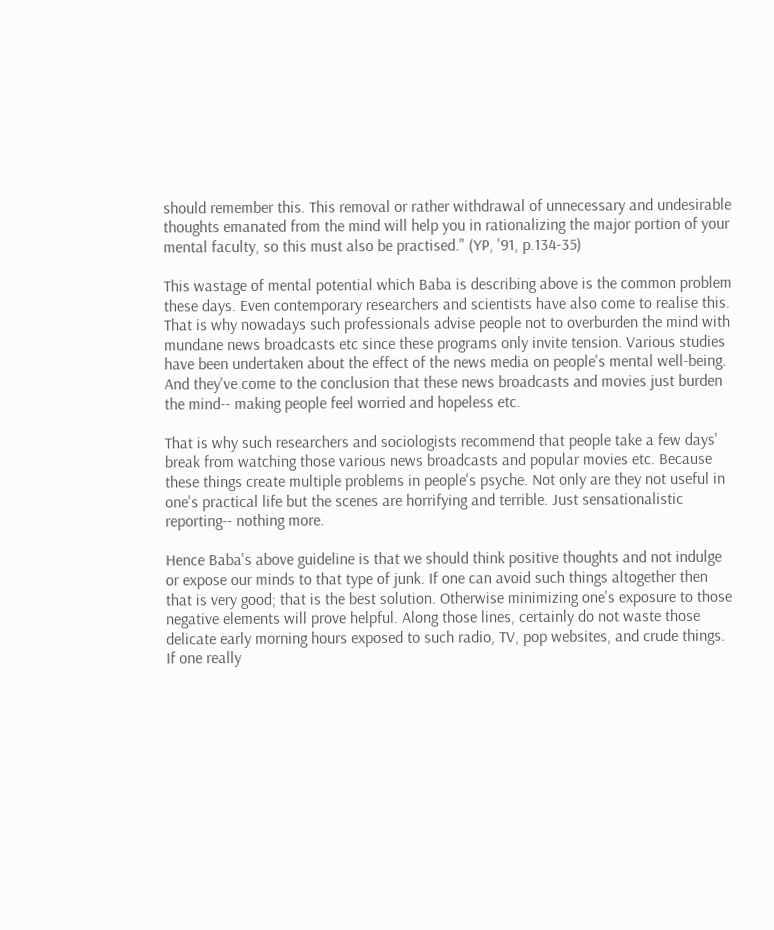should remember this. This removal or rather withdrawal of unnecessary and undesirable thoughts emanated from the mind will help you in rationalizing the major portion of your mental faculty, so this must also be practised." (YP, '91, p.134-35)

This wastage of mental potential which Baba is describing above is the common problem these days. Even contemporary researchers and scientists have also come to realise this. That is why nowadays such professionals advise people not to overburden the mind with mundane news broadcasts etc since these programs only invite tension. Various studies have been undertaken about the effect of the news media on people's mental well-being. And they've come to the conclusion that these news broadcasts and movies just burden the mind-- making people feel worried and hopeless etc.

That is why such researchers and sociologists recommend that people take a few days' break from watching those various news broadcasts and popular movies etc. Because these things create multiple problems in people's psyche. Not only are they not useful in one's practical life but the scenes are horrifying and terrible. Just sensationalistic reporting-- nothing more.

Hence Baba's above guideline is that we should think positive thoughts and not indulge or expose our minds to that type of junk. If one can avoid such things altogether then that is very good; that is the best solution. Otherwise minimizing one's exposure to those negative elements will prove helpful. Along those lines, certainly do not waste those delicate early morning hours exposed to such radio, TV, pop websites, and crude things. If one really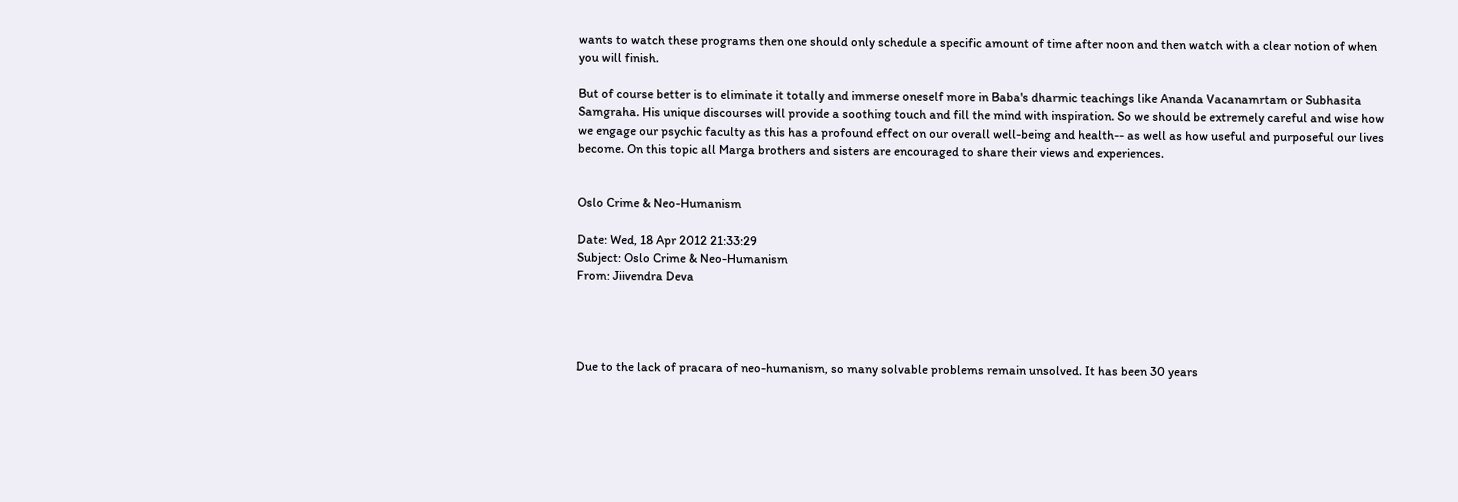wants to watch these programs then one should only schedule a specific amount of time after noon and then watch with a clear notion of when you will finish.

But of course better is to eliminate it totally and immerse oneself more in Baba's dharmic teachings like Ananda Vacanamrtam or Subhasita Samgraha. His unique discourses will provide a soothing touch and fill the mind with inspiration. So we should be extremely careful and wise how we engage our psychic faculty as this has a profound effect on our overall well-being and health-- as well as how useful and purposeful our lives become. On this topic all Marga brothers and sisters are encouraged to share their views and experiences.


Oslo Crime & Neo-Humanism

Date: Wed, 18 Apr 2012 21:33:29
Subject: Oslo Crime & Neo-Humanism
From: Jiivendra Deva




Due to the lack of pracara of neo-humanism, so many solvable problems remain unsolved. It has been 30 years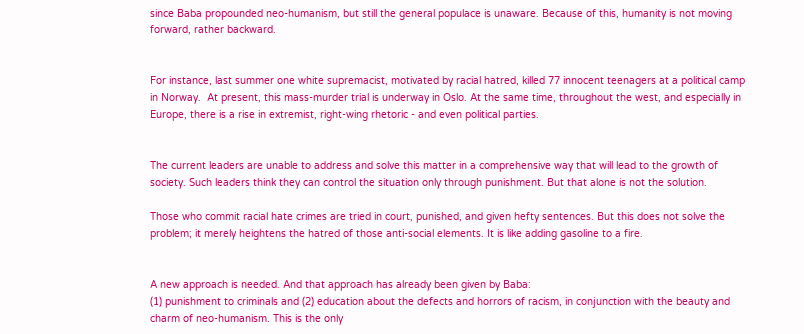since Baba propounded neo-humanism, but still the general populace is unaware. Because of this, humanity is not moving forward, rather backward.


For instance, last summer one white supremacist, motivated by racial hatred, killed 77 innocent teenagers at a political camp in Norway.  At present, this mass-murder trial is underway in Oslo. At the same time, throughout the west, and especially in Europe, there is a rise in extremist, right-wing rhetoric - and even political parties.


The current leaders are unable to address and solve this matter in a comprehensive way that will lead to the growth of society. Such leaders think they can control the situation only through punishment. But that alone is not the solution.

Those who commit racial hate crimes are tried in court, punished, and given hefty sentences. But this does not solve the problem; it merely heightens the hatred of those anti-social elements. It is like adding gasoline to a fire.


A new approach is needed. And that approach has already been given by Baba:
(1) punishment to criminals and (2) education about the defects and horrors of racism, in conjunction with the beauty and charm of neo-humanism. This is the only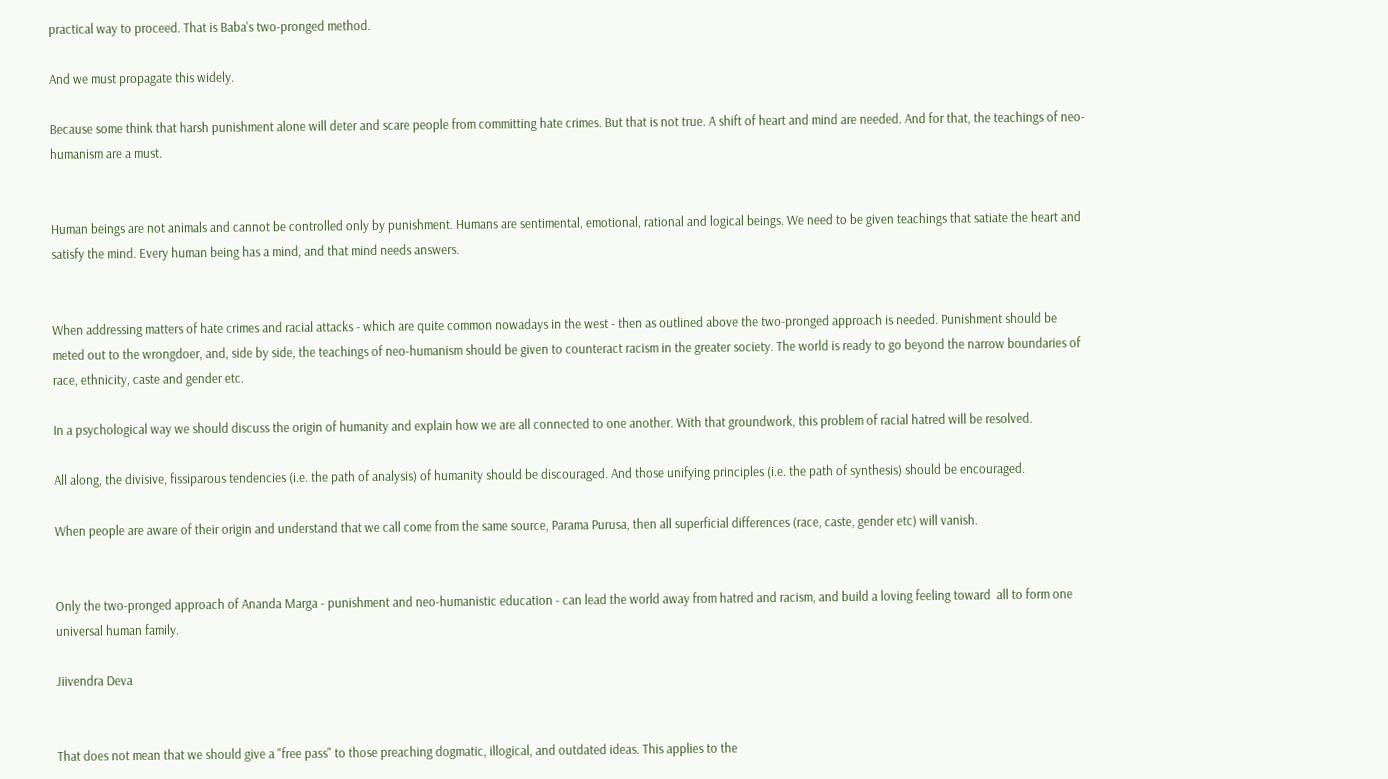practical way to proceed. That is Baba's two-pronged method.

And we must propagate this widely.

Because some think that harsh punishment alone will deter and scare people from committing hate crimes. But that is not true. A shift of heart and mind are needed. And for that, the teachings of neo-humanism are a must.


Human beings are not animals and cannot be controlled only by punishment. Humans are sentimental, emotional, rational and logical beings. We need to be given teachings that satiate the heart and satisfy the mind. Every human being has a mind, and that mind needs answers.


When addressing matters of hate crimes and racial attacks - which are quite common nowadays in the west - then as outlined above the two-pronged approach is needed. Punishment should be meted out to the wrongdoer, and, side by side, the teachings of neo-humanism should be given to counteract racism in the greater society. The world is ready to go beyond the narrow boundaries of race, ethnicity, caste and gender etc.

In a psychological way we should discuss the origin of humanity and explain how we are all connected to one another. With that groundwork, this problem of racial hatred will be resolved.

All along, the divisive, fissiparous tendencies (i.e. the path of analysis) of humanity should be discouraged. And those unifying principles (i.e. the path of synthesis) should be encouraged.

When people are aware of their origin and understand that we call come from the same source, Parama Purusa, then all superficial differences (race, caste, gender etc) will vanish.


Only the two-pronged approach of Ananda Marga - punishment and neo-humanistic education - can lead the world away from hatred and racism, and build a loving feeling toward  all to form one universal human family.

Jiivendra Deva


That does not mean that we should give a "free pass" to those preaching dogmatic, illogical, and outdated ideas. This applies to the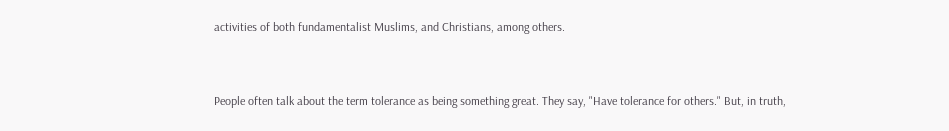activities of both fundamentalist Muslims, and Christians, among others.


People often talk about the term tolerance as being something great. They say, "Have tolerance for others." But, in truth,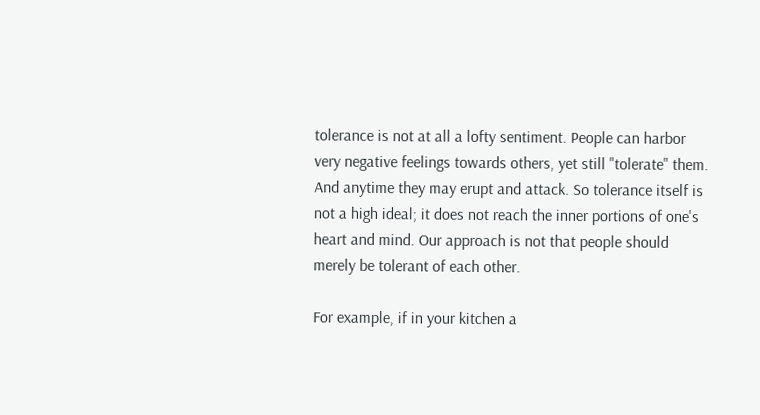tolerance is not at all a lofty sentiment. People can harbor very negative feelings towards others, yet still "tolerate" them. And anytime they may erupt and attack. So tolerance itself is not a high ideal; it does not reach the inner portions of one's heart and mind. Our approach is not that people should merely be tolerant of each other.

For example, if in your kitchen a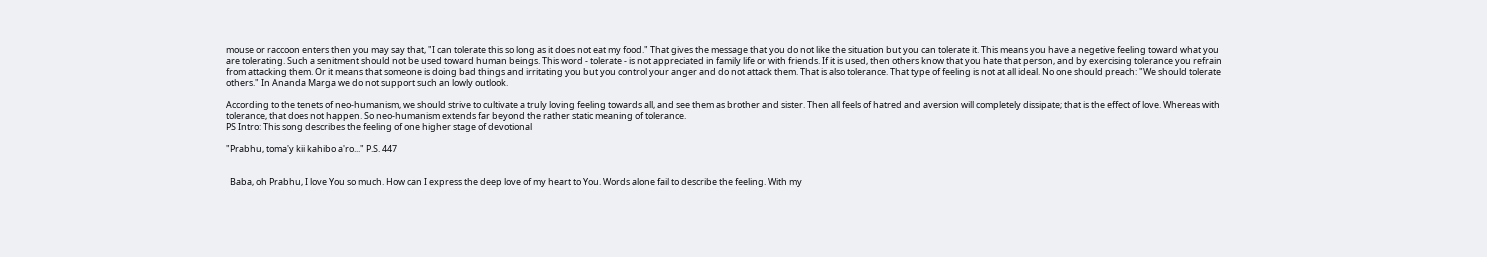mouse or raccoon enters then you may say that, "I can tolerate this so long as it does not eat my food." That gives the message that you do not like the situation but you can tolerate it. This means you have a negetive feeling toward what you are tolerating. Such a senitment should not be used toward human beings. This word - tolerate - is not appreciated in family life or with friends. If it is used, then others know that you hate that person, and by exercising tolerance you refrain from attacking them. Or it means that someone is doing bad things and irritating you but you control your anger and do not attack them. That is also tolerance. That type of feeling is not at all ideal. No one should preach: "We should tolerate others." In Ananda Marga we do not support such an lowly outlook.

According to the tenets of neo-humanism, we should strive to cultivate a truly loving feeling towards all, and see them as brother and sister. Then all feels of hatred and aversion will completely dissipate; that is the effect of love. Whereas with tolerance, that does not happen. So neo-humanism extends far beyond the rather static meaning of tolerance.
PS Intro: This song describes the feeling of one higher stage of devotional

"Prabhu, toma'y kii kahibo a'ro..." P.S. 447


  Baba, oh Prabhu, I love You so much. How can I express the deep love of my heart to You. Words alone fail to describe the feeling. With my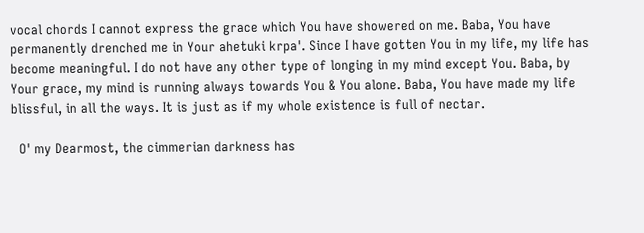vocal chords I cannot express the grace which You have showered on me. Baba, You have permanently drenched me in Your ahetuki krpa'. Since I have gotten You in my life, my life has become meaningful. I do not have any other type of longing in my mind except You. Baba, by Your grace, my mind is running always towards You & You alone. Baba, You have made my life blissful, in all the ways. It is just as if my whole existence is full of nectar.

  O' my Dearmost, the cimmerian darkness has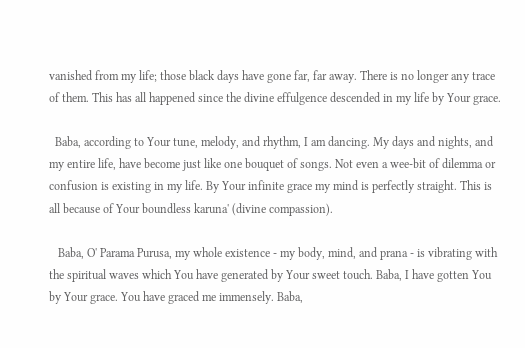vanished from my life; those black days have gone far, far away. There is no longer any trace of them. This has all happened since the divine effulgence descended in my life by Your grace.

  Baba, according to Your tune, melody, and rhythm, I am dancing. My days and nights, and my entire life, have become just like one bouquet of songs. Not even a wee-bit of dilemma or confusion is existing in my life. By Your infinite grace my mind is perfectly straight. This is all because of Your boundless karuna' (divine compassion).

   Baba, O' Parama Purusa, my whole existence - my body, mind, and prana - is vibrating with the spiritual waves which You have generated by Your sweet touch. Baba, I have gotten You by Your grace. You have graced me immensely. Baba,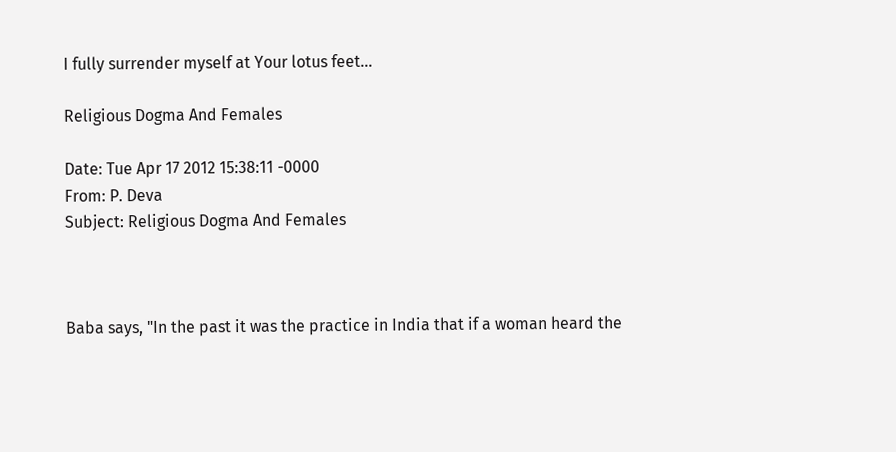I fully surrender myself at Your lotus feet...

Religious Dogma And Females

Date: Tue Apr 17 2012 15:38:11 -0000
From: P. Deva
Subject: Religious Dogma And Females



Baba says, "In the past it was the practice in India that if a woman heard the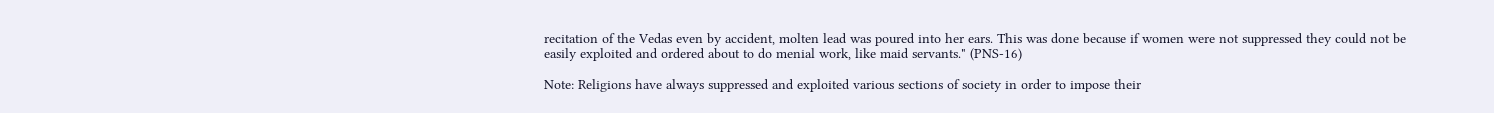recitation of the Vedas even by accident, molten lead was poured into her ears. This was done because if women were not suppressed they could not be easily exploited and ordered about to do menial work, like maid servants." (PNS-16)

Note: Religions have always suppressed and exploited various sections of society in order to impose their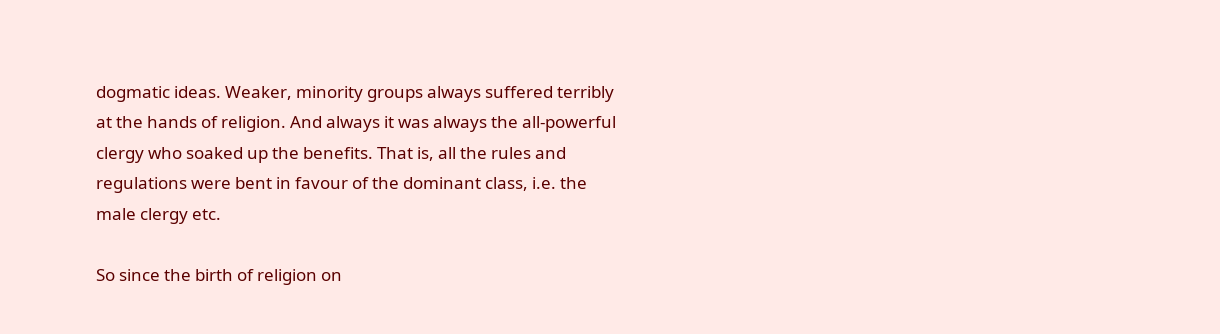dogmatic ideas. Weaker, minority groups always suffered terribly at the hands of religion. And always it was always the all-powerful clergy who soaked up the benefits. That is, all the rules and regulations were bent in favour of the dominant class, i.e. the male clergy etc.

So since the birth of religion on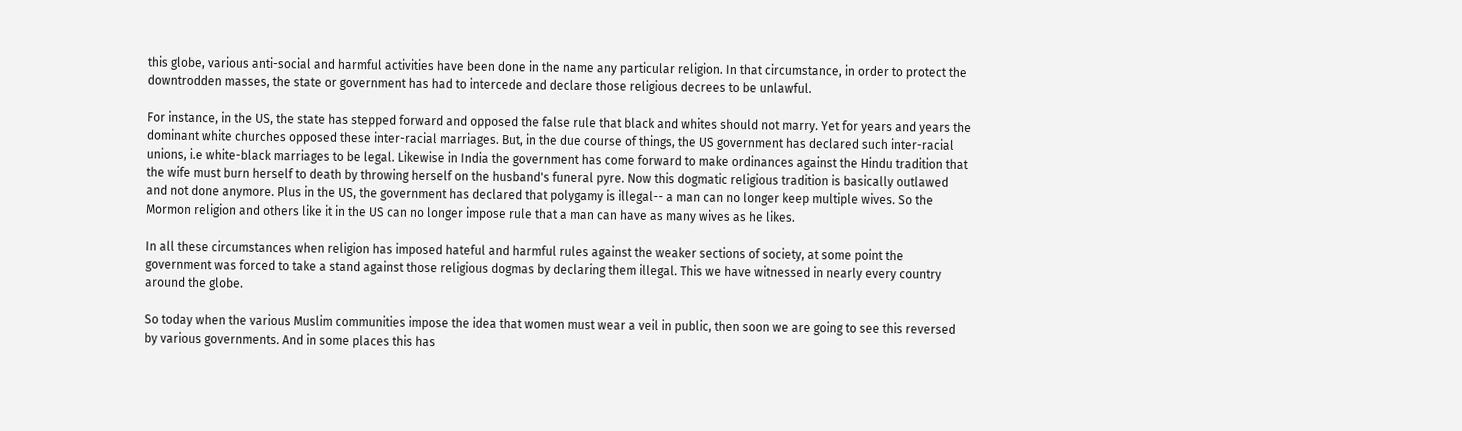this globe, various anti-social and harmful activities have been done in the name any particular religion. In that circumstance, in order to protect the downtrodden masses, the state or government has had to intercede and declare those religious decrees to be unlawful.

For instance, in the US, the state has stepped forward and opposed the false rule that black and whites should not marry. Yet for years and years the dominant white churches opposed these inter-racial marriages. But, in the due course of things, the US government has declared such inter-racial unions, i.e white-black marriages to be legal. Likewise in India the government has come forward to make ordinances against the Hindu tradition that the wife must burn herself to death by throwing herself on the husband's funeral pyre. Now this dogmatic religious tradition is basically outlawed and not done anymore. Plus in the US, the government has declared that polygamy is illegal-- a man can no longer keep multiple wives. So the Mormon religion and others like it in the US can no longer impose rule that a man can have as many wives as he likes.

In all these circumstances when religion has imposed hateful and harmful rules against the weaker sections of society, at some point the government was forced to take a stand against those religious dogmas by declaring them illegal. This we have witnessed in nearly every country around the globe.

So today when the various Muslim communities impose the idea that women must wear a veil in public, then soon we are going to see this reversed by various governments. And in some places this has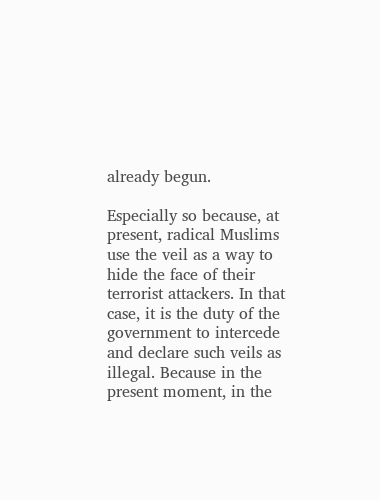already begun.

Especially so because, at present, radical Muslims use the veil as a way to hide the face of their terrorist attackers. In that case, it is the duty of the government to intercede and declare such veils as illegal. Because in the present moment, in the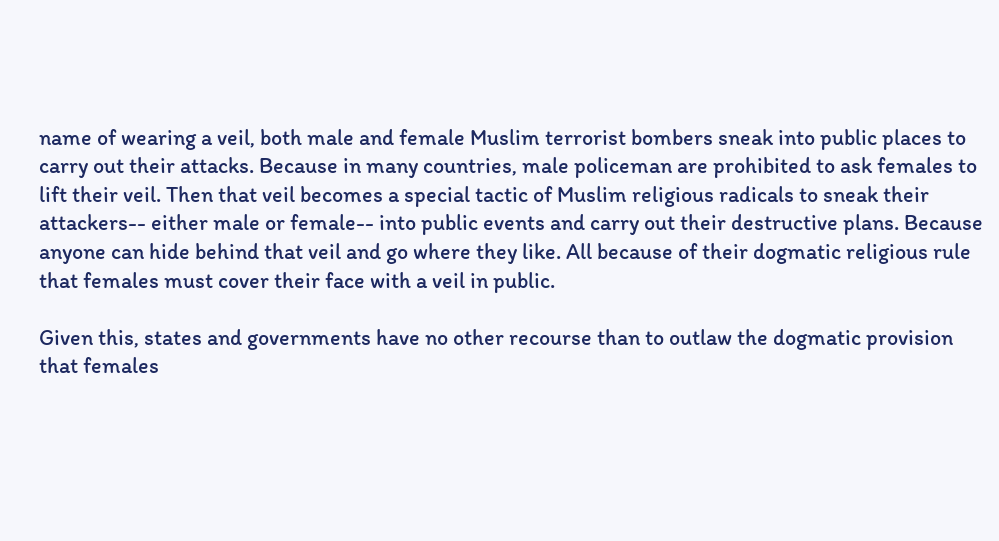name of wearing a veil, both male and female Muslim terrorist bombers sneak into public places to carry out their attacks. Because in many countries, male policeman are prohibited to ask females to lift their veil. Then that veil becomes a special tactic of Muslim religious radicals to sneak their attackers-- either male or female-- into public events and carry out their destructive plans. Because anyone can hide behind that veil and go where they like. All because of their dogmatic religious rule that females must cover their face with a veil in public.

Given this, states and governments have no other recourse than to outlaw the dogmatic provision that females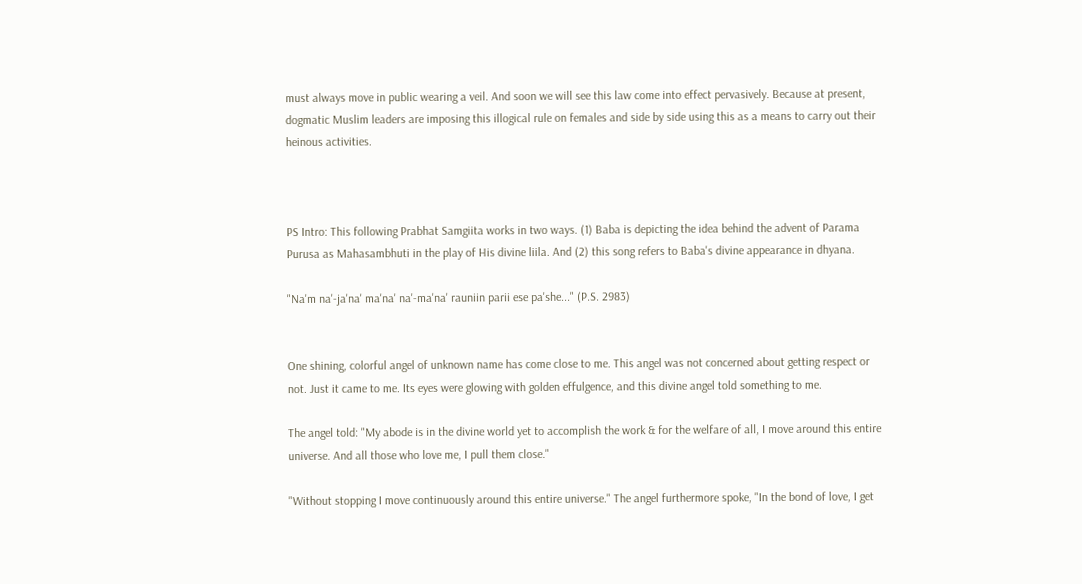must always move in public wearing a veil. And soon we will see this law come into effect pervasively. Because at present, dogmatic Muslim leaders are imposing this illogical rule on females and side by side using this as a means to carry out their heinous activities.



PS Intro: This following Prabhat Samgiita works in two ways. (1) Baba is depicting the idea behind the advent of Parama Purusa as Mahasambhuti in the play of His divine liila. And (2) this song refers to Baba's divine appearance in dhyana.

"Na'm na'-ja'na' ma'na' na'-ma'na' rauniin parii ese pa'she..." (P.S. 2983)


One shining, colorful angel of unknown name has come close to me. This angel was not concerned about getting respect or not. Just it came to me. Its eyes were glowing with golden effulgence, and this divine angel told something to me.

The angel told: "My abode is in the divine world yet to accomplish the work & for the welfare of all, I move around this entire universe. And all those who love me, I pull them close."

"Without stopping I move continuously around this entire universe." The angel furthermore spoke, "In the bond of love, I get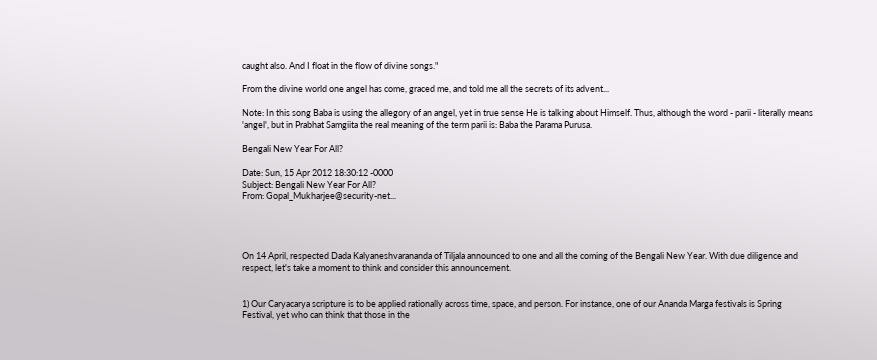caught also. And I float in the flow of divine songs."

From the divine world one angel has come, graced me, and told me all the secrets of its advent...

Note: In this song Baba is using the allegory of an angel, yet in true sense He is talking about Himself. Thus, although the word - parii - literally means 'angel', but in Prabhat Samgiita the real meaning of the term parii is: Baba the Parama Purusa.

Bengali New Year For All?

Date: Sun, 15 Apr 2012 18:30:12 -0000
Subject: Bengali New Year For All?
From: Gopal_Mukharjee@security-net...




On 14 April, respected Dada Kalyaneshvarananda of Tiljala announced to one and all the coming of the Bengali New Year. With due diligence and respect, let's take a moment to think and consider this announcement.


1) Our Caryacarya scripture is to be applied rationally across time, space, and person. For instance, one of our Ananda Marga festivals is Spring Festival, yet who can think that those in the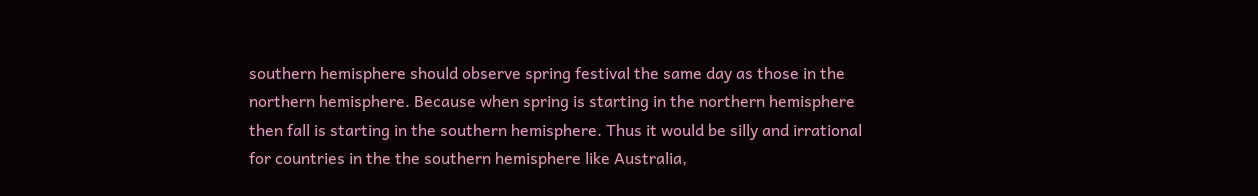southern hemisphere should observe spring festival the same day as those in the northern hemisphere. Because when spring is starting in the northern hemisphere then fall is starting in the southern hemisphere. Thus it would be silly and irrational for countries in the the southern hemisphere like Australia,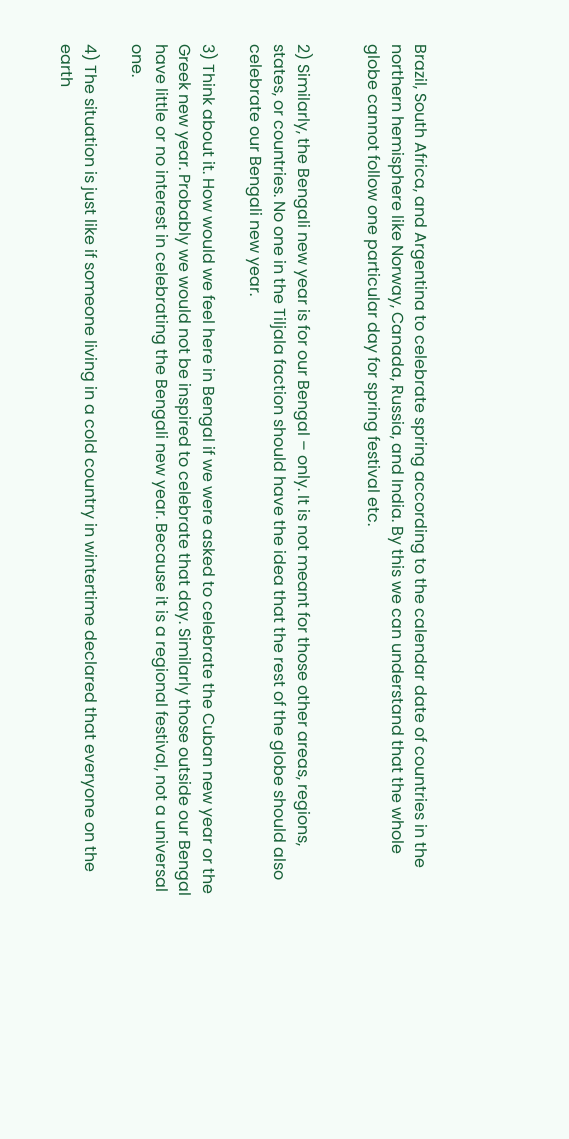Brazil, South Africa, and Argentina to celebrate spring according to the calendar date of countries in the northern hemisphere like Norway, Canada, Russia, and India. By this we can understand that the whole globe cannot follow one particular day for spring festival etc.


2) Similarly, the Bengali new year is for our Bengal – only. It is not meant for those other areas, regions, states, or countries. No one in the Tiljala faction should have the idea that the rest of the globe should also celebrate our Bengali new year.

3) Think about it. How would we feel here in Bengal if we were asked to celebrate the Cuban new year or the Greek new year. Probably we would not be inspired to celebrate that day. Similarly those outside our Bengal have little or no interest in celebrating the Bengali new year. Because it is a regional festival, not a universal one.

4) The situation is just like if someone living in a cold country in wintertime declared that everyone on the earth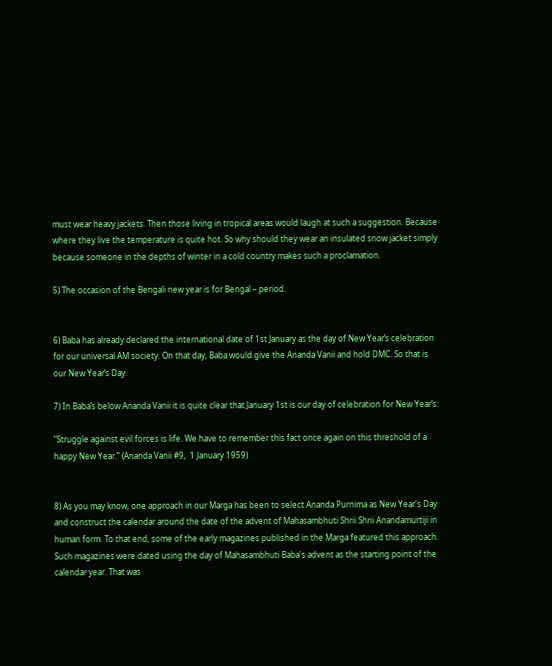must wear heavy jackets. Then those living in tropical areas would laugh at such a suggestion. Because where they live the temperature is quite hot. So why should they wear an insulated snow jacket simply because someone in the depths of winter in a cold country makes such a proclamation.

5) The occasion of the Bengali new year is for Bengal – period.


6) Baba has already declared the international date of 1st January as the day of New Year’s celebration for our universal AM society. On that day, Baba would give the Ananda Vanii and hold DMC. So that is our New Year’s Day.

7) In Baba’s below Ananda Vanii it is quite clear that January 1st is our day of celebration for New Year’s:

“Struggle against evil forces is life. We have to remember this fact once again on this threshold of a happy New Year.” (Ananda Vanii #9,  1 January 1959)


8) As you may know, one approach in our Marga has been to select Ananda Purnima as New Year's Day and construct the calendar around the date of the advent of Mahasambhuti Shrii Shrii Anandamurtiji in human form. To that end, some of the early magazines published in the Marga featured this approach. Such magazines were dated using the day of Mahasambhuti Baba's advent as the starting point of the calendar year. That was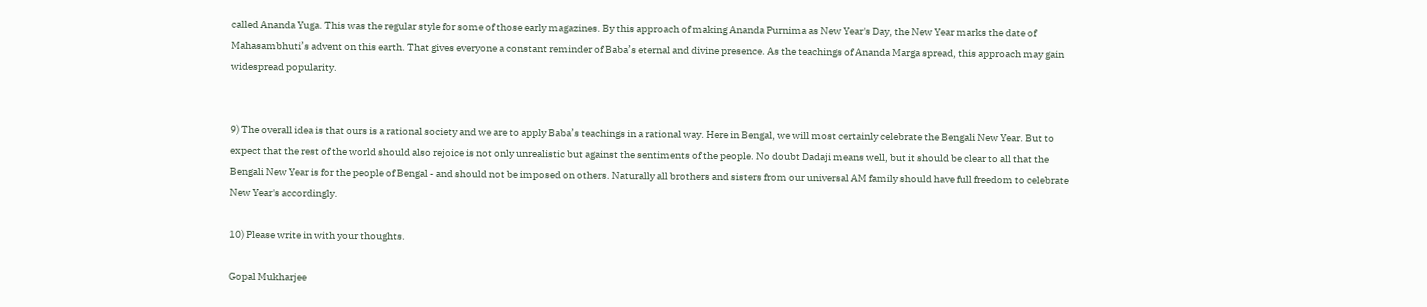called Ananda Yuga. This was the regular style for some of those early magazines. By this approach of making Ananda Purnima as New Year's Day, the New Year marks the date of Mahasambhuti’s advent on this earth. That gives everyone a constant reminder of Baba’s eternal and divine presence. As the teachings of Ananda Marga spread, this approach may gain widespread popularity.


9) The overall idea is that ours is a rational society and we are to apply Baba’s teachings in a rational way. Here in Bengal, we will most certainly celebrate the Bengali New Year. But to expect that the rest of the world should also rejoice is not only unrealistic but against the sentiments of the people. No doubt Dadaji means well, but it should be clear to all that the Bengali New Year is for the people of Bengal - and should not be imposed on others. Naturally all brothers and sisters from our universal AM family should have full freedom to celebrate New Year's accordingly.

10) Please write in with your thoughts.

Gopal Mukharjee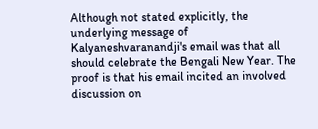Although not stated explicitly, the underlying message of Kalyaneshvaranandji's email was that all should celebrate the Bengali New Year. The proof is that his email incited an involved discussion on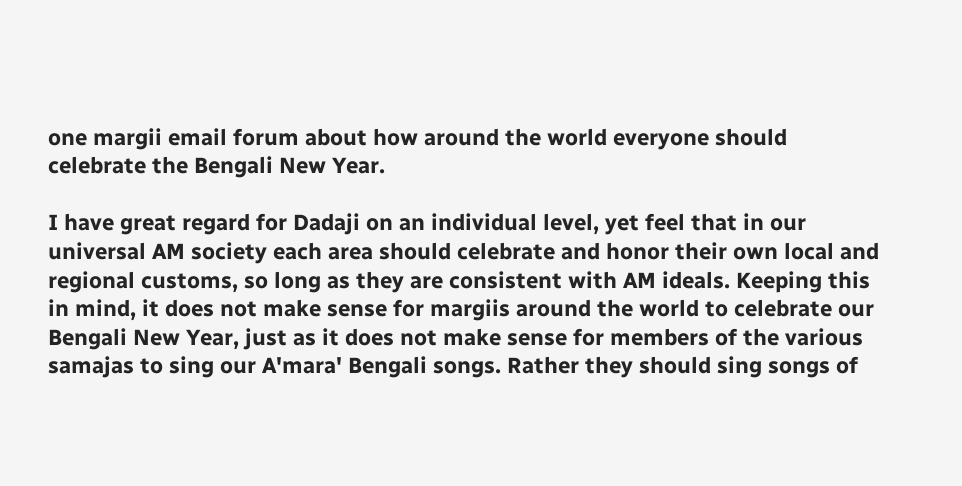one margii email forum about how around the world everyone should celebrate the Bengali New Year.

I have great regard for Dadaji on an individual level, yet feel that in our universal AM society each area should celebrate and honor their own local and regional customs, so long as they are consistent with AM ideals. Keeping this in mind, it does not make sense for margiis around the world to celebrate our Bengali New Year, just as it does not make sense for members of the various samajas to sing our A'mara' Bengali songs. Rather they should sing songs of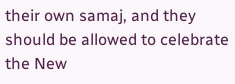their own samaj, and they should be allowed to celebrate the New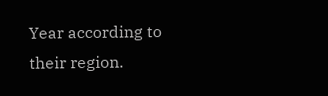Year according to their region.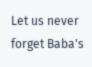Let us never forget Baba's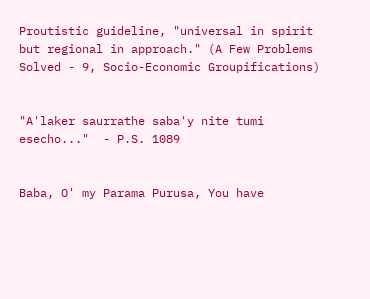Proutistic guideline, "universal in spirit but regional in approach." (A Few Problems Solved - 9, Socio-Economic Groupifications)


"A'laker saurrathe saba'y nite tumi esecho..."  - P.S. 1089


Baba, O' my Parama Purusa, You have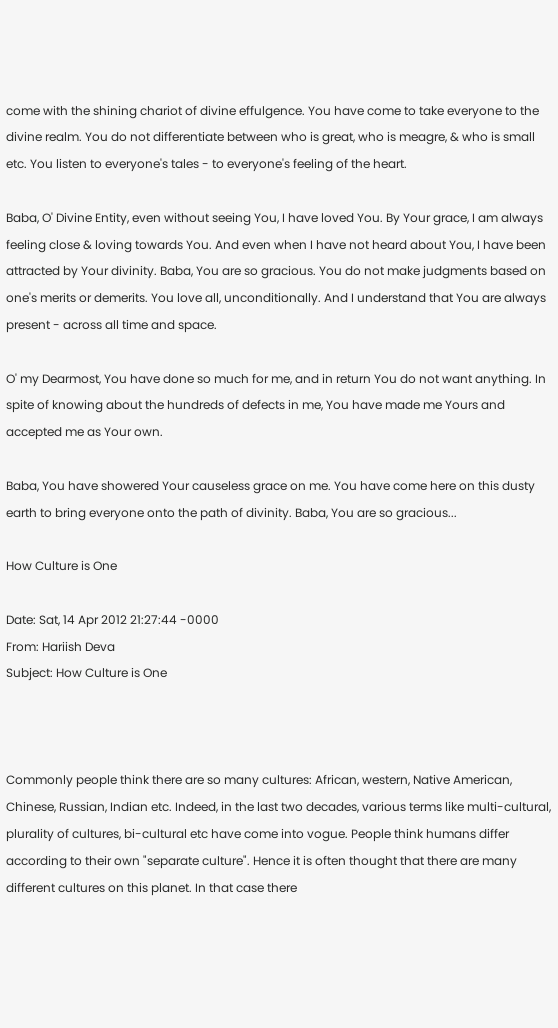come with the shining chariot of divine effulgence. You have come to take everyone to the divine realm. You do not differentiate between who is great, who is meagre, & who is small etc. You listen to everyone's tales - to everyone's feeling of the heart.

Baba, O' Divine Entity, even without seeing You, I have loved You. By Your grace, I am always feeling close & loving towards You. And even when I have not heard about You, I have been attracted by Your divinity. Baba, You are so gracious. You do not make judgments based on one's merits or demerits. You love all, unconditionally. And I understand that You are always present - across all time and space.

O' my Dearmost, You have done so much for me, and in return You do not want anything. In spite of knowing about the hundreds of defects in me, You have made me Yours and accepted me as Your own.

Baba, You have showered Your causeless grace on me. You have come here on this dusty earth to bring everyone onto the path of divinity. Baba, You are so gracious...

How Culture is One

Date: Sat, 14 Apr 2012 21:27:44 -0000
From: Hariish Deva
Subject: How Culture is One



Commonly people think there are so many cultures: African, western, Native American, Chinese, Russian, Indian etc. Indeed, in the last two decades, various terms like multi-cultural, plurality of cultures, bi-cultural etc have come into vogue. People think humans differ according to their own "separate culture". Hence it is often thought that there are many different cultures on this planet. In that case there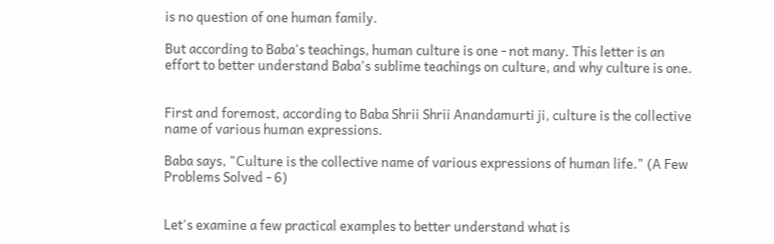is no question of one human family.

But according to Baba's teachings, human culture is one - not many. This letter is an effort to better understand Baba's sublime teachings on culture, and why culture is one.


First and foremost, according to Baba Shrii Shrii Anandamurti ji, culture is the collective name of various human expressions.

Baba says, "Culture is the collective name of various expressions of human life." (A Few Problems Solved - 6)


Let's examine a few practical examples to better understand what is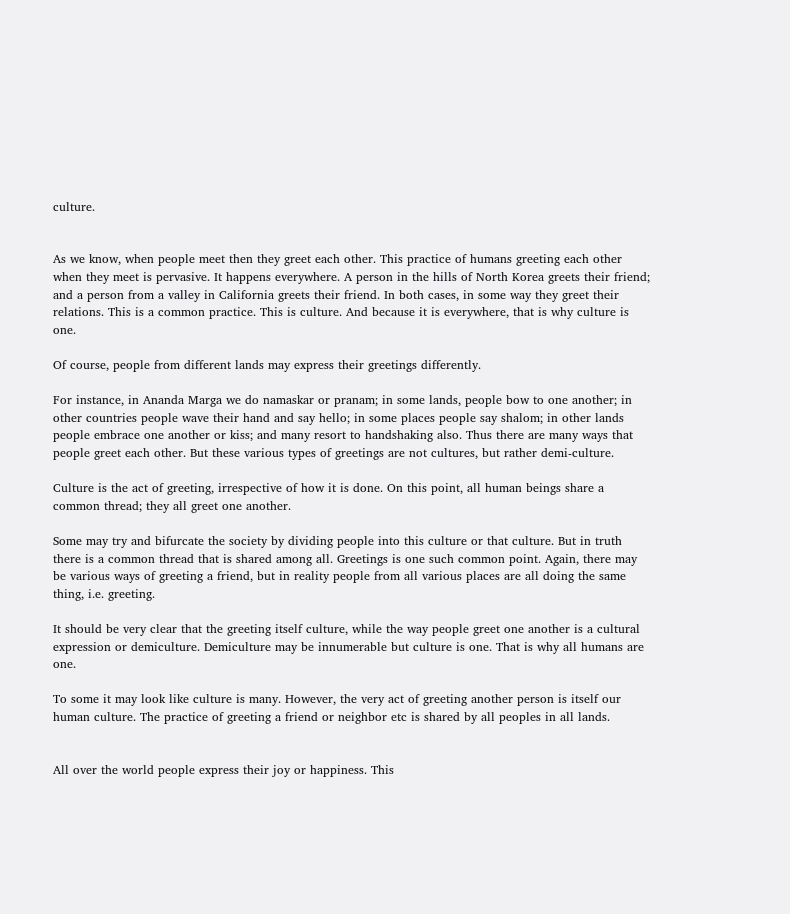culture.


As we know, when people meet then they greet each other. This practice of humans greeting each other when they meet is pervasive. It happens everywhere. A person in the hills of North Korea greets their friend; and a person from a valley in California greets their friend. In both cases, in some way they greet their relations. This is a common practice. This is culture. And because it is everywhere, that is why culture is one.

Of course, people from different lands may express their greetings differently.

For instance, in Ananda Marga we do namaskar or pranam; in some lands, people bow to one another; in other countries people wave their hand and say hello; in some places people say shalom; in other lands people embrace one another or kiss; and many resort to handshaking also. Thus there are many ways that people greet each other. But these various types of greetings are not cultures, but rather demi-culture.

Culture is the act of greeting, irrespective of how it is done. On this point, all human beings share a common thread; they all greet one another.

Some may try and bifurcate the society by dividing people into this culture or that culture. But in truth there is a common thread that is shared among all. Greetings is one such common point. Again, there may be various ways of greeting a friend, but in reality people from all various places are all doing the same thing, i.e. greeting.

It should be very clear that the greeting itself culture, while the way people greet one another is a cultural expression or demiculture. Demiculture may be innumerable but culture is one. That is why all humans are one.

To some it may look like culture is many. However, the very act of greeting another person is itself our human culture. The practice of greeting a friend or neighbor etc is shared by all peoples in all lands.


All over the world people express their joy or happiness. This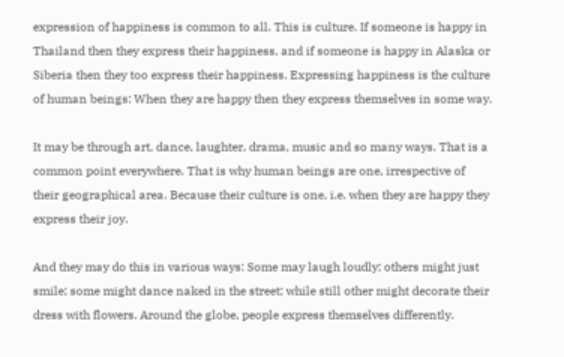expression of happiness is common to all. This is culture. If someone is happy in Thailand then they express their happiness, and if someone is happy in Alaska or Siberia then they too express their happiness. Expressing happiness is the culture of human beings: When they are happy then they express themselves in some way.

It may be through art, dance, laughter, drama, music and so many ways. That is a common point everywhere. That is why human beings are one, irrespective of their geographical area. Because their culture is one, i.e. when they are happy they express their joy.

And they may do this in various ways: Some may laugh loudly; others might just smile; some might dance naked in the street; while still other might decorate their dress with flowers. Around the globe, people express themselves differently.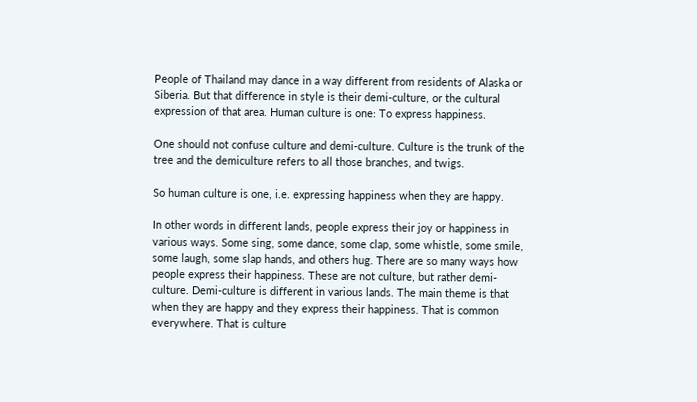People of Thailand may dance in a way different from residents of Alaska or Siberia. But that difference in style is their demi-culture, or the cultural expression of that area. Human culture is one: To express happiness.

One should not confuse culture and demi-culture. Culture is the trunk of the tree and the demiculture refers to all those branches, and twigs.

So human culture is one, i.e. expressing happiness when they are happy.

In other words in different lands, people express their joy or happiness in various ways. Some sing, some dance, some clap, some whistle, some smile, some laugh, some slap hands, and others hug. There are so many ways how people express their happiness. These are not culture, but rather demi-culture. Demi-culture is different in various lands. The main theme is that when they are happy and they express their happiness. That is common everywhere. That is culture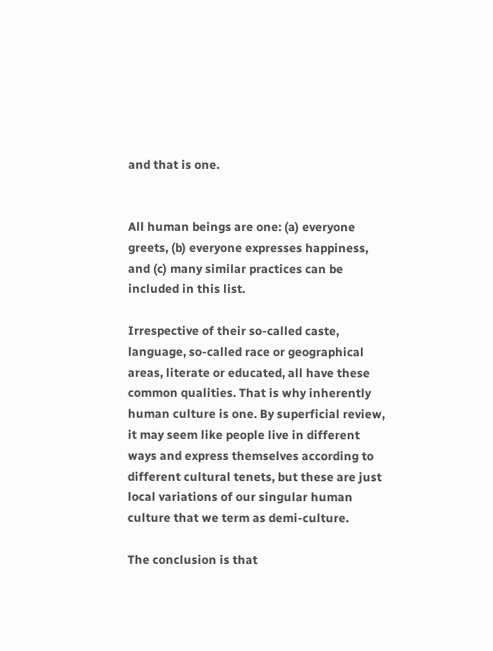and that is one.


All human beings are one: (a) everyone greets, (b) everyone expresses happiness, and (c) many similar practices can be included in this list.

Irrespective of their so-called caste, language, so-called race or geographical areas, literate or educated, all have these common qualities. That is why inherently human culture is one. By superficial review, it may seem like people live in different ways and express themselves according to different cultural tenets, but these are just local variations of our singular human culture that we term as demi-culture.

The conclusion is that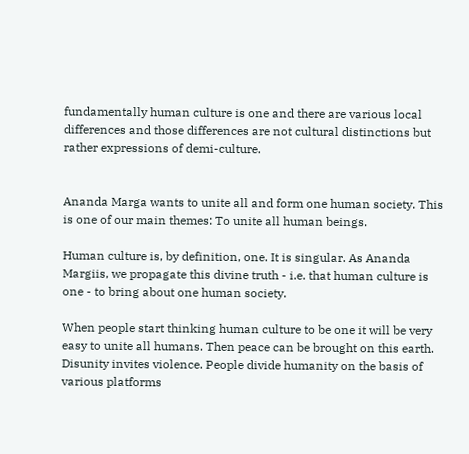fundamentally human culture is one and there are various local differences and those differences are not cultural distinctions but rather expressions of demi-culture.


Ananda Marga wants to unite all and form one human society. This is one of our main themes: To unite all human beings.

Human culture is, by definition, one. It is singular. As Ananda Margiis, we propagate this divine truth - i.e. that human culture is one - to bring about one human society.

When people start thinking human culture to be one it will be very easy to unite all humans. Then peace can be brought on this earth. Disunity invites violence. People divide humanity on the basis of various platforms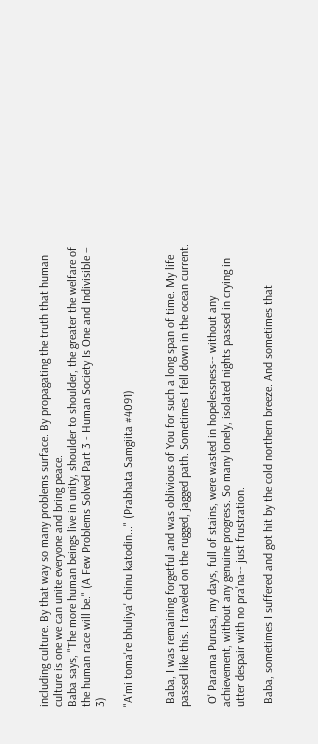including culture. By that way so many problems surface. By propagating the truth that human culture is one we can unite everyone and bring peace.
Baba says, "The more human beings live in unity, shoulder to shoulder, the greater the welfare of the human race will be." (A Few Problems Solved Part 3 - Human Society Is One and Indivisible – 3)

"A'mi toma're bhuliya' chinu katodin..." (Prabhata Samgiita #4091)


 Baba, I was remaining forgetful and was oblivious of You for such a long span of time. My life passed like this. I traveled on the rugged, jagged path. Sometimes I fell down in the ocean current.

 O' Parama Purusa, my days, full of stains, were wasted in hopelessness-- without any achievement, without any genuine progress. So many lonely, isolated nights passed in crying in utter despair with no pra'na-- just frustration.

 Baba, sometimes I suffered and got hit by the cold northern breeze. And sometimes that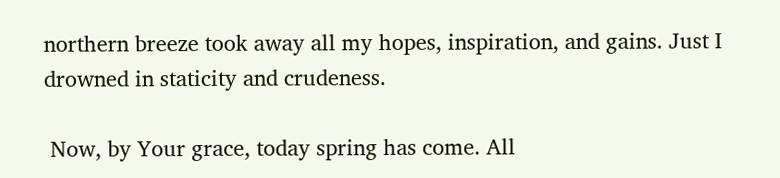northern breeze took away all my hopes, inspiration, and gains. Just I drowned in staticity and crudeness.

 Now, by Your grace, today spring has come. All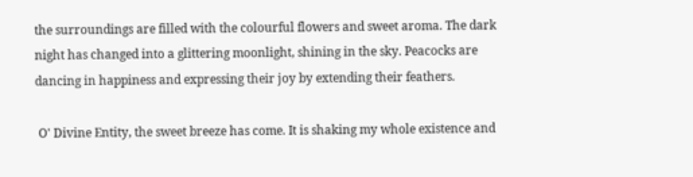the surroundings are filled with the colourful flowers and sweet aroma. The dark night has changed into a glittering moonlight, shining in the sky. Peacocks are dancing in happiness and expressing their joy by extending their feathers.

 O' Divine Entity, the sweet breeze has come. It is shaking my whole existence and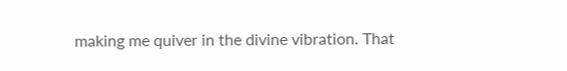making me quiver in the divine vibration. That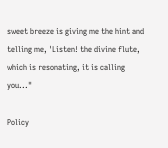sweet breeze is giving me the hint and telling me, 'Listen! the divine flute, which is resonating, it is calling you..."

Policy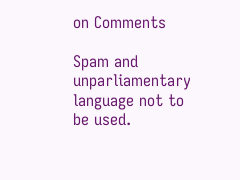on Comments

Spam and unparliamentary language not to be used.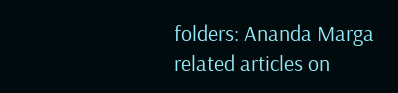folders: Ananda Marga related articles on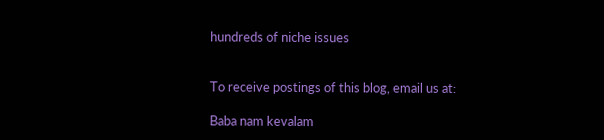hundreds of niche issues


To receive postings of this blog, email us at:

Baba nam kevalam